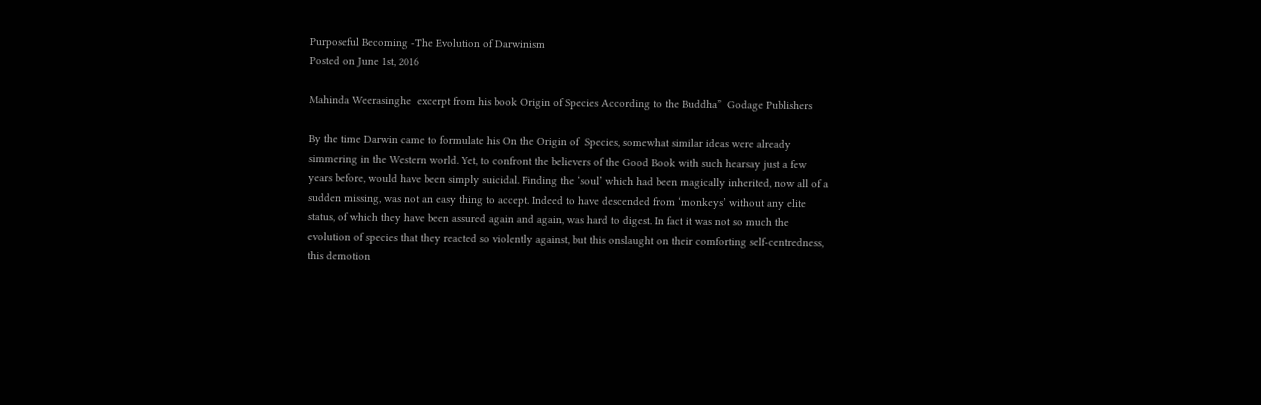Purposeful Becoming -The Evolution of Darwinism
Posted on June 1st, 2016

Mahinda Weerasinghe  excerpt from his book Origin of Species According to the Buddha”  Godage Publishers

By the time Darwin came to formulate his On the Origin of  Species, somewhat similar ideas were already simmering in the Western world. Yet, to confront the believers of the Good Book with such hearsay just a few years before, would have been simply suicidal. Finding the ‘soul’ which had been magically inherited, now all of a sudden missing, was not an easy thing to accept. Indeed to have descended from ‘monkeys’ without any elite status, of which they have been assured again and again, was hard to digest. In fact it was not so much the evolution of species that they reacted so violently against, but this onslaught on their comforting self-centredness, this demotion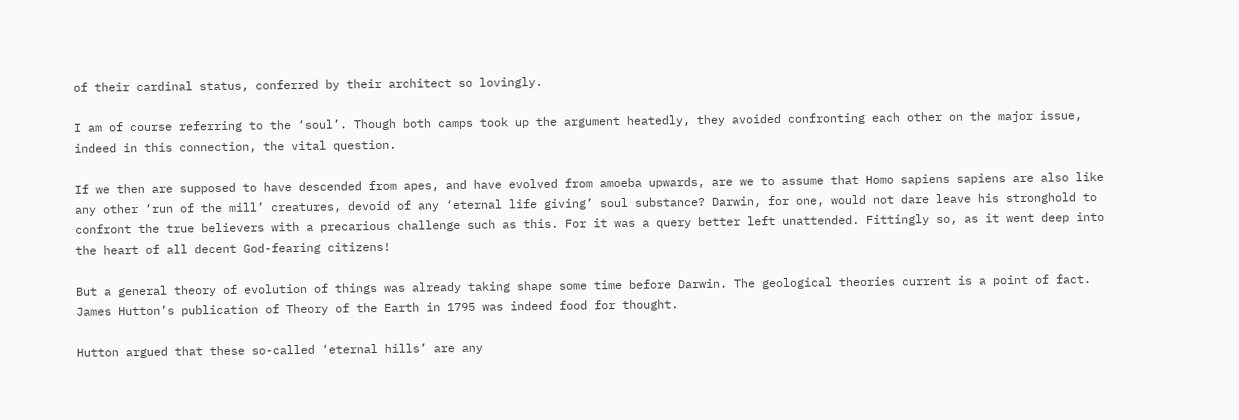of their cardinal status, conferred by their architect so lovingly.

I am of course referring to the ‘soul’. Though both camps took up the argument heatedly, they avoided confronting each other on the major issue, indeed in this connection, the vital question.

If we then are supposed to have descended from apes, and have evolved from amoeba upwards, are we to assume that Homo sapiens sapiens are also like any other ‘run of the mill’ creatures, devoid of any ‘eternal life giving’ soul substance? Darwin, for one, would not dare leave his stronghold to confront the true believers with a precarious challenge such as this. For it was a query better left unattended. Fittingly so, as it went deep into the heart of all decent God-fearing citizens!

But a general theory of evolution of things was already taking shape some time before Darwin. The geological theories current is a point of fact. James Hutton’s publication of Theory of the Earth in 1795 was indeed food for thought.

Hutton argued that these so-called ‘eternal hills’ are any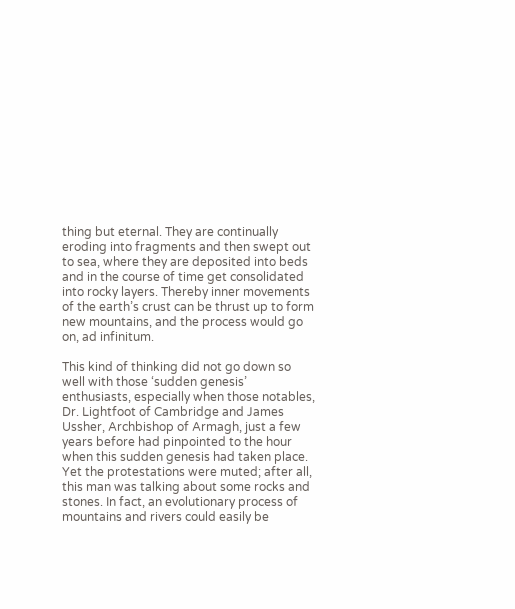thing but eternal. They are continually eroding into fragments and then swept out to sea, where they are deposited into beds and in the course of time get consolidated into rocky layers. Thereby inner movements of the earth’s crust can be thrust up to form new mountains, and the process would go on, ad infinitum.

This kind of thinking did not go down so well with those ‘sudden genesis’ enthusiasts, especially when those notables, Dr. Lightfoot of Cambridge and James Ussher, Archbishop of Armagh, just a few years before had pinpointed to the hour when this sudden genesis had taken place. Yet the protestations were muted; after all, this man was talking about some rocks and stones. In fact, an evolutionary process of mountains and rivers could easily be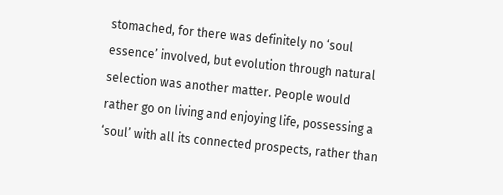stomached, for there was definitely no ‘soul essence’ involved, but evolution through natural selection was another matter. People would rather go on living and enjoying life, possessing a ‘soul’ with all its connected prospects, rather than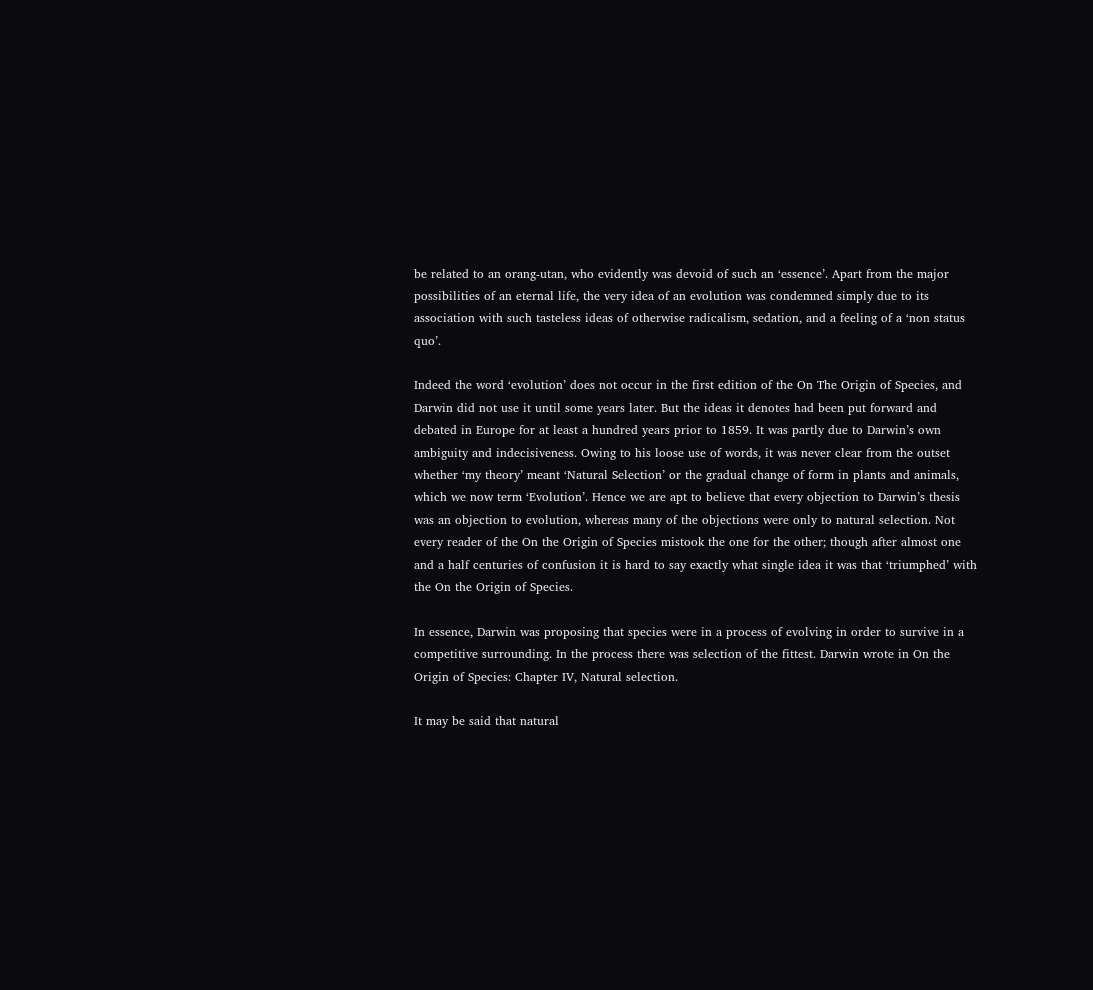be related to an orang-utan, who evidently was devoid of such an ‘essence’. Apart from the major possibilities of an eternal life, the very idea of an evolution was condemned simply due to its association with such tasteless ideas of otherwise radicalism, sedation, and a feeling of a ‘non status quo’.

Indeed the word ‘evolution’ does not occur in the first edition of the On The Origin of Species, and Darwin did not use it until some years later. But the ideas it denotes had been put forward and debated in Europe for at least a hundred years prior to 1859. It was partly due to Darwin’s own ambiguity and indecisiveness. Owing to his loose use of words, it was never clear from the outset whether ‘my theory’ meant ‘Natural Selection’ or the gradual change of form in plants and animals, which we now term ‘Evolution’. Hence we are apt to believe that every objection to Darwin’s thesis was an objection to evolution, whereas many of the objections were only to natural selection. Not every reader of the On the Origin of Species mistook the one for the other; though after almost one and a half centuries of confusion it is hard to say exactly what single idea it was that ‘triumphed’ with the On the Origin of Species.

In essence, Darwin was proposing that species were in a process of evolving in order to survive in a competitive surrounding. In the process there was selection of the fittest. Darwin wrote in On the Origin of Species: Chapter IV, Natural selection.

It may be said that natural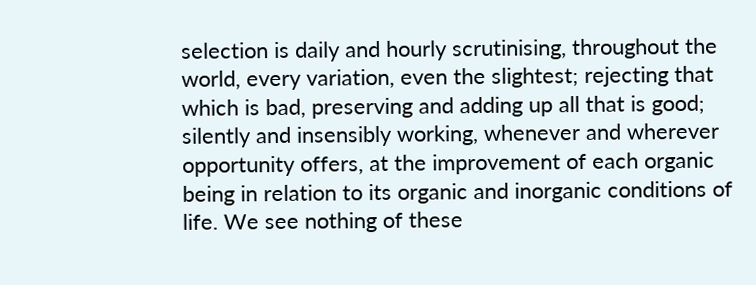selection is daily and hourly scrutinising, throughout the world, every variation, even the slightest; rejecting that which is bad, preserving and adding up all that is good; silently and insensibly working, whenever and wherever opportunity offers, at the improvement of each organic being in relation to its organic and inorganic conditions of life. We see nothing of these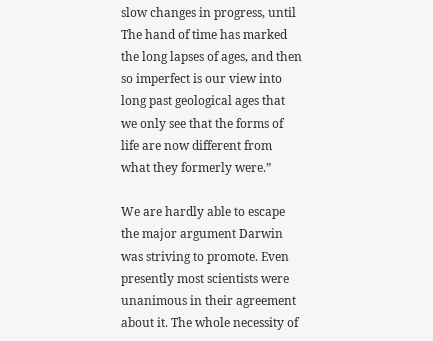slow changes in progress, until The hand of time has marked the long lapses of ages, and then so imperfect is our view into long past geological ages that we only see that the forms of life are now different from what they formerly were.”

We are hardly able to escape the major argument Darwin was striving to promote. Even presently most scientists were unanimous in their agreement about it. The whole necessity of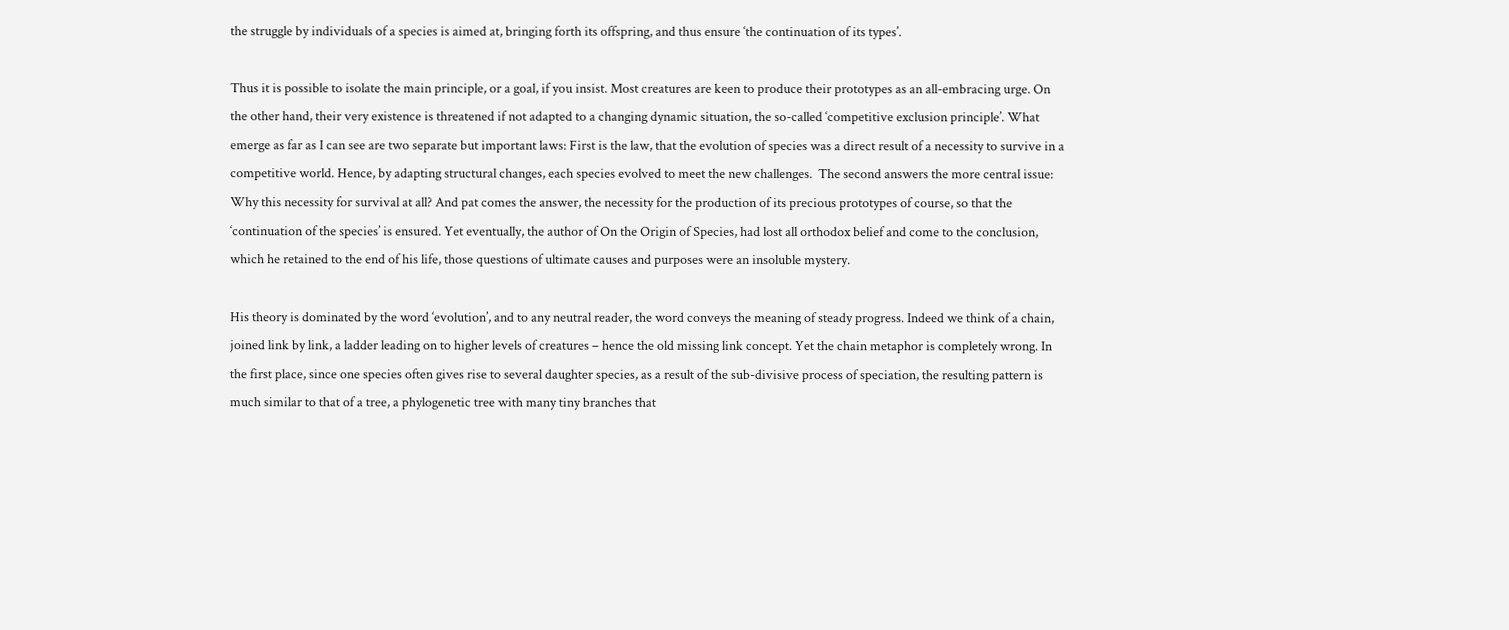the struggle by individuals of a species is aimed at, bringing forth its offspring, and thus ensure ‘the continuation of its types’.

Thus it is possible to isolate the main principle, or a goal, if you insist. Most creatures are keen to produce their prototypes as an all-embracing urge. On the other hand, their very existence is threatened if not adapted to a changing dynamic situation, the so-called ‘competitive exclusion principle’. What emerge as far as I can see are two separate but important laws: First is the law, that the evolution of species was a direct result of a necessity to survive in a competitive world. Hence, by adapting structural changes, each species evolved to meet the new challenges.  The second answers the more central issue: Why this necessity for survival at all? And pat comes the answer, the necessity for the production of its precious prototypes of course, so that the ‘continuation of the species’ is ensured. Yet eventually, the author of On the Origin of Species, had lost all orthodox belief and come to the conclusion, which he retained to the end of his life, those questions of ultimate causes and purposes were an insoluble mystery.

His theory is dominated by the word ‘evolution’, and to any neutral reader, the word conveys the meaning of steady progress. Indeed we think of a chain, joined link by link, a ladder leading on to higher levels of creatures – hence the old missing link concept. Yet the chain metaphor is completely wrong. In the first place, since one species often gives rise to several daughter species, as a result of the sub-divisive process of speciation, the resulting pattern is much similar to that of a tree, a phylogenetic tree with many tiny branches that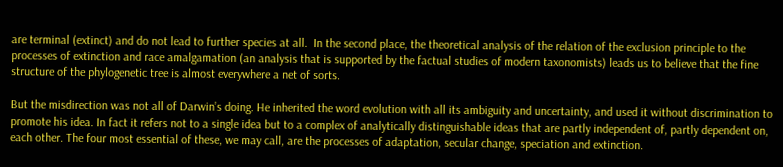are terminal (extinct) and do not lead to further species at all.  In the second place, the theoretical analysis of the relation of the exclusion principle to the processes of extinction and race amalgamation (an analysis that is supported by the factual studies of modern taxonomists) leads us to believe that the fine structure of the phylogenetic tree is almost everywhere a net of sorts.

But the misdirection was not all of Darwin’s doing. He inherited the word evolution with all its ambiguity and uncertainty, and used it without discrimination to promote his idea. In fact it refers not to a single idea but to a complex of analytically distinguishable ideas that are partly independent of, partly dependent on, each other. The four most essential of these, we may call, are the processes of adaptation, secular change, speciation and extinction.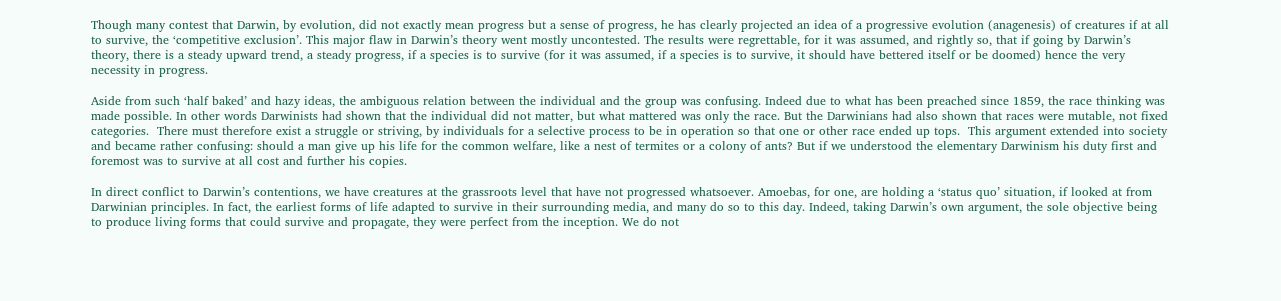Though many contest that Darwin, by evolution, did not exactly mean progress but a sense of progress, he has clearly projected an idea of a progressive evolution (anagenesis) of creatures if at all to survive, the ‘competitive exclusion’. This major flaw in Darwin’s theory went mostly uncontested. The results were regrettable, for it was assumed, and rightly so, that if going by Darwin’s theory, there is a steady upward trend, a steady progress, if a species is to survive (for it was assumed, if a species is to survive, it should have bettered itself or be doomed) hence the very necessity in progress.

Aside from such ‘half baked’ and hazy ideas, the ambiguous relation between the individual and the group was confusing. Indeed due to what has been preached since 1859, the race thinking was made possible. In other words Darwinists had shown that the individual did not matter, but what mattered was only the race. But the Darwinians had also shown that races were mutable, not fixed categories.  There must therefore exist a struggle or striving, by individuals for a selective process to be in operation so that one or other race ended up tops.  This argument extended into society and became rather confusing: should a man give up his life for the common welfare, like a nest of termites or a colony of ants? But if we understood the elementary Darwinism his duty first and foremost was to survive at all cost and further his copies.

In direct conflict to Darwin’s contentions, we have creatures at the grassroots level that have not progressed whatsoever. Amoebas, for one, are holding a ‘status quo’ situation, if looked at from Darwinian principles. In fact, the earliest forms of life adapted to survive in their surrounding media, and many do so to this day. Indeed, taking Darwin’s own argument, the sole objective being to produce living forms that could survive and propagate, they were perfect from the inception. We do not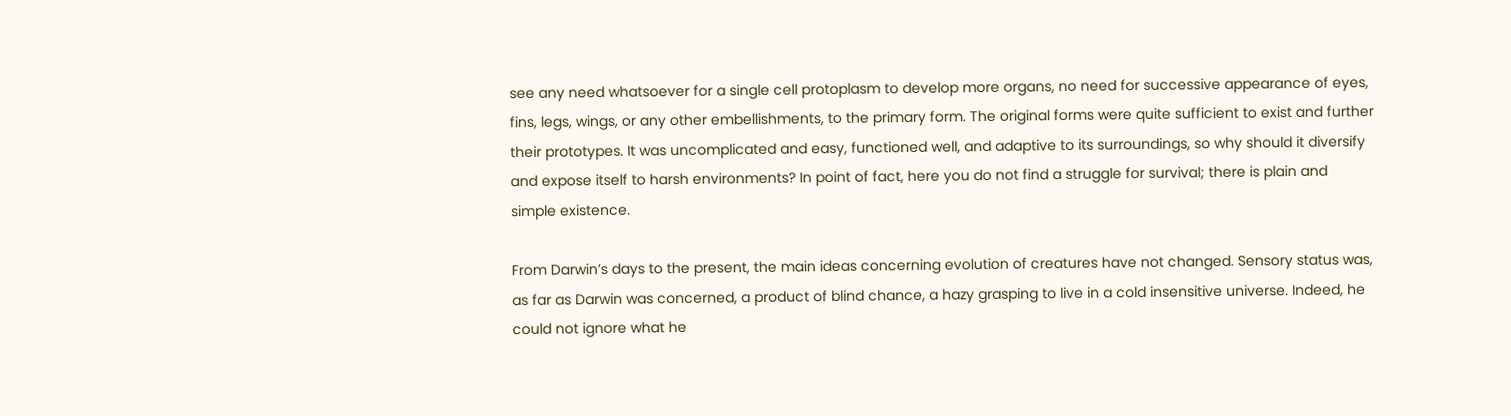see any need whatsoever for a single cell protoplasm to develop more organs, no need for successive appearance of eyes, fins, legs, wings, or any other embellishments, to the primary form. The original forms were quite sufficient to exist and further their prototypes. It was uncomplicated and easy, functioned well, and adaptive to its surroundings, so why should it diversify and expose itself to harsh environments? In point of fact, here you do not find a struggle for survival; there is plain and simple existence.

From Darwin’s days to the present, the main ideas concerning evolution of creatures have not changed. Sensory status was, as far as Darwin was concerned, a product of blind chance, a hazy grasping to live in a cold insensitive universe. Indeed, he could not ignore what he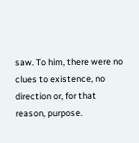saw. To him, there were no clues to existence, no direction or, for that reason, purpose.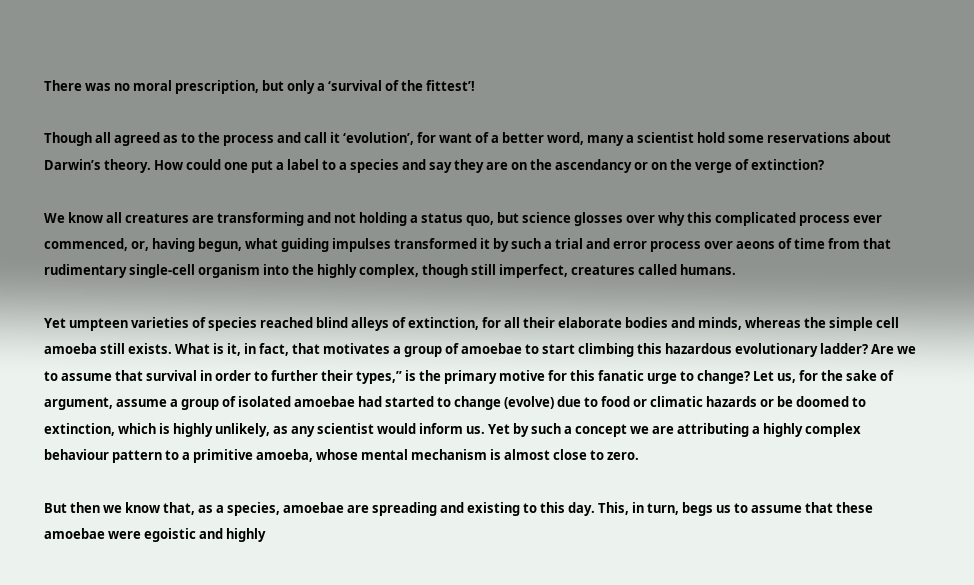There was no moral prescription, but only a ‘survival of the fittest’!

Though all agreed as to the process and call it ‘evolution’, for want of a better word, many a scientist hold some reservations about Darwin’s theory. How could one put a label to a species and say they are on the ascendancy or on the verge of extinction?

We know all creatures are transforming and not holding a status quo, but science glosses over why this complicated process ever commenced, or, having begun, what guiding impulses transformed it by such a trial and error process over aeons of time from that rudimentary single-cell organism into the highly complex, though still imperfect, creatures called humans.

Yet umpteen varieties of species reached blind alleys of extinction, for all their elaborate bodies and minds, whereas the simple cell amoeba still exists. What is it, in fact, that motivates a group of amoebae to start climbing this hazardous evolutionary ladder? Are we to assume that survival in order to further their types,” is the primary motive for this fanatic urge to change? Let us, for the sake of argument, assume a group of isolated amoebae had started to change (evolve) due to food or climatic hazards or be doomed to extinction, which is highly unlikely, as any scientist would inform us. Yet by such a concept we are attributing a highly complex behaviour pattern to a primitive amoeba, whose mental mechanism is almost close to zero.

But then we know that, as a species, amoebae are spreading and existing to this day. This, in turn, begs us to assume that these amoebae were egoistic and highly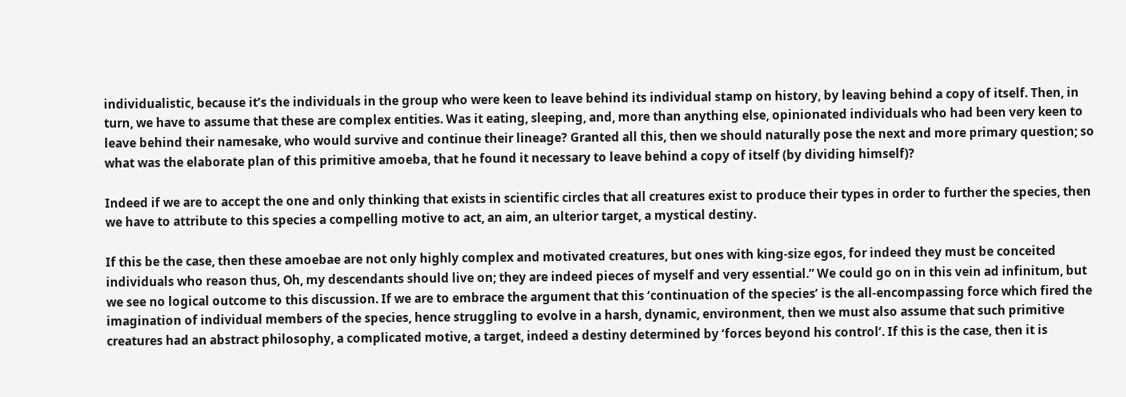individualistic, because it’s the individuals in the group who were keen to leave behind its individual stamp on history, by leaving behind a copy of itself. Then, in turn, we have to assume that these are complex entities. Was it eating, sleeping, and, more than anything else, opinionated individuals who had been very keen to leave behind their namesake, who would survive and continue their lineage? Granted all this, then we should naturally pose the next and more primary question; so what was the elaborate plan of this primitive amoeba, that he found it necessary to leave behind a copy of itself (by dividing himself)?

Indeed if we are to accept the one and only thinking that exists in scientific circles that all creatures exist to produce their types in order to further the species, then we have to attribute to this species a compelling motive to act, an aim, an ulterior target, a mystical destiny.

If this be the case, then these amoebae are not only highly complex and motivated creatures, but ones with king-size egos, for indeed they must be conceited individuals who reason thus, Oh, my descendants should live on; they are indeed pieces of myself and very essential.” We could go on in this vein ad infinitum, but we see no logical outcome to this discussion. If we are to embrace the argument that this ‘continuation of the species’ is the all-encompassing force which fired the imagination of individual members of the species, hence struggling to evolve in a harsh, dynamic, environment, then we must also assume that such primitive creatures had an abstract philosophy, a complicated motive, a target, indeed a destiny determined by ‘forces beyond his control’. If this is the case, then it is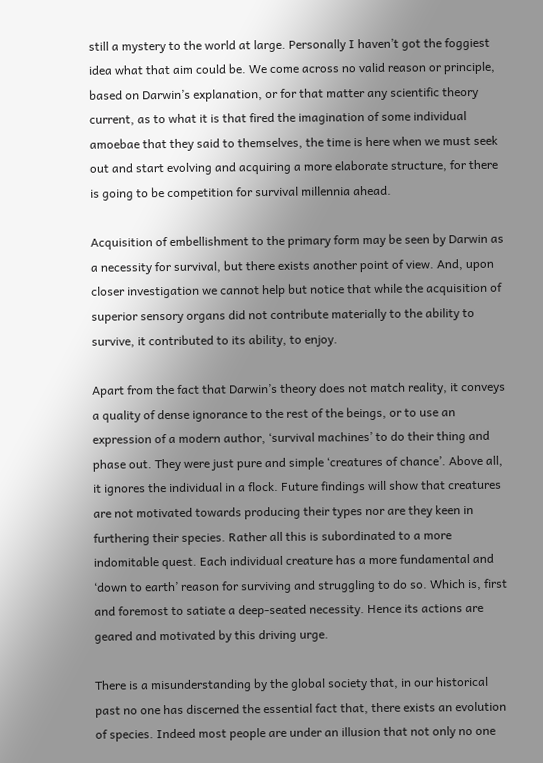still a mystery to the world at large. Personally I haven’t got the foggiest idea what that aim could be. We come across no valid reason or principle, based on Darwin’s explanation, or for that matter any scientific theory current, as to what it is that fired the imagination of some individual amoebae that they said to themselves, the time is here when we must seek out and start evolving and acquiring a more elaborate structure, for there is going to be competition for survival millennia ahead.

Acquisition of embellishment to the primary form may be seen by Darwin as a necessity for survival, but there exists another point of view. And, upon closer investigation we cannot help but notice that while the acquisition of superior sensory organs did not contribute materially to the ability to survive, it contributed to its ability, to enjoy.

Apart from the fact that Darwin’s theory does not match reality, it conveys a quality of dense ignorance to the rest of the beings, or to use an expression of a modern author, ‘survival machines’ to do their thing and phase out. They were just pure and simple ‘creatures of chance’. Above all, it ignores the individual in a flock. Future findings will show that creatures are not motivated towards producing their types nor are they keen in furthering their species. Rather all this is subordinated to a more indomitable quest. Each individual creature has a more fundamental and ‘down to earth’ reason for surviving and struggling to do so. Which is, first and foremost to satiate a deep-seated necessity. Hence its actions are geared and motivated by this driving urge.

There is a misunderstanding by the global society that, in our historical past no one has discerned the essential fact that, there exists an evolution of species. Indeed most people are under an illusion that not only no one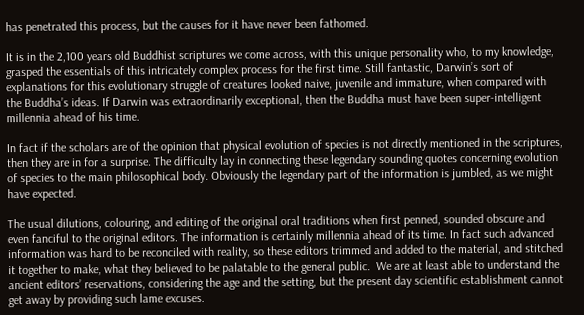has penetrated this process, but the causes for it have never been fathomed.

It is in the 2,100 years old Buddhist scriptures we come across, with this unique personality who, to my knowledge, grasped the essentials of this intricately complex process for the first time. Still fantastic, Darwin’s sort of explanations for this evolutionary struggle of creatures looked naive, juvenile and immature, when compared with the Buddha’s ideas. If Darwin was extraordinarily exceptional, then the Buddha must have been super-intelligent millennia ahead of his time.

In fact if the scholars are of the opinion that physical evolution of species is not directly mentioned in the scriptures, then they are in for a surprise. The difficulty lay in connecting these legendary sounding quotes concerning evolution of species to the main philosophical body. Obviously the legendary part of the information is jumbled, as we might have expected.

The usual dilutions, colouring, and editing of the original oral traditions when first penned, sounded obscure and even fanciful to the original editors. The information is certainly millennia ahead of its time. In fact such advanced information was hard to be reconciled with reality, so these editors trimmed and added to the material, and stitched it together to make, what they believed to be palatable to the general public.  We are at least able to understand the ancient editors’ reservations, considering the age and the setting, but the present day scientific establishment cannot get away by providing such lame excuses.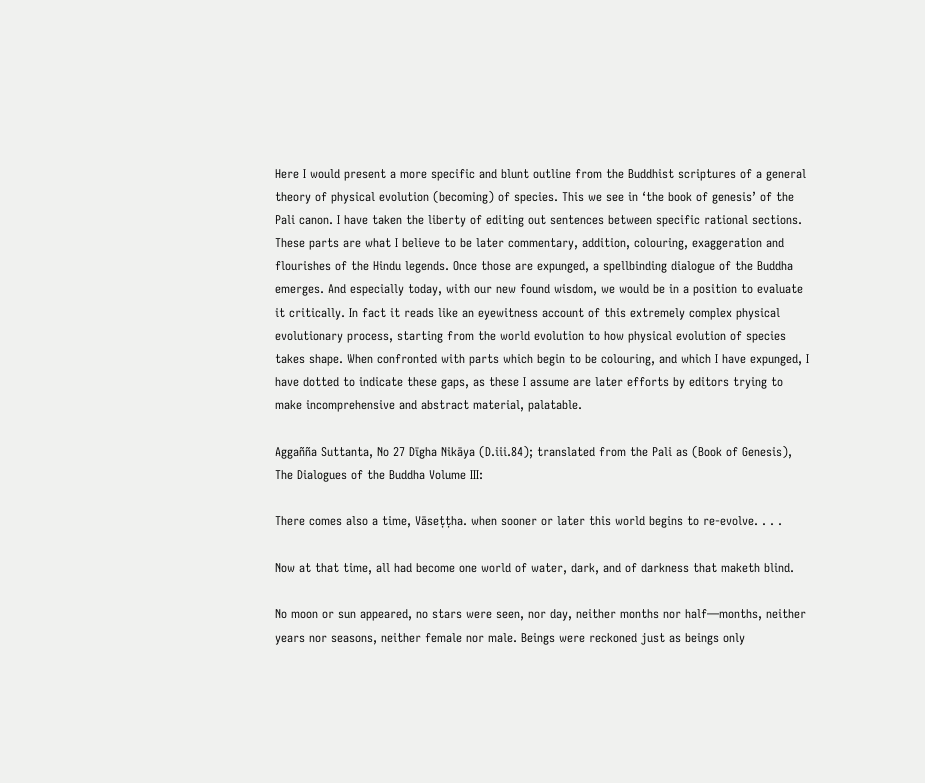Here I would present a more specific and blunt outline from the Buddhist scriptures of a general theory of physical evolution (becoming) of species. This we see in ‘the book of genesis’ of the Pali canon. I have taken the liberty of editing out sentences between specific rational sections. These parts are what I believe to be later commentary, addition, colouring, exaggeration and flourishes of the Hindu legends. Once those are expunged, a spellbinding dialogue of the Buddha emerges. And especially today, with our new found wisdom, we would be in a position to evaluate it critically. In fact it reads like an eyewitness account of this extremely complex physical evolutionary process, starting from the world evolution to how physical evolution of species takes shape. When confronted with parts which begin to be colouring, and which I have expunged, I have dotted to indicate these gaps, as these I assume are later efforts by editors trying to make incomprehensive and abstract material, palatable.

Aggañña Suttanta, No 27 Dīgha Nikāya (D.iii.84); translated from the Pali as (Book of Genesis), The Dialogues of the Buddha Volume III:

There comes also a time, Vāseṭṭha. when sooner or later this world begins to re-evolve. . . .

Now at that time, all had become one world of water, dark, and of darkness that maketh blind.

No moon or sun appeared, no stars were seen, nor day, neither months nor half—months, neither years nor seasons, neither female nor male. Beings were reckoned just as beings only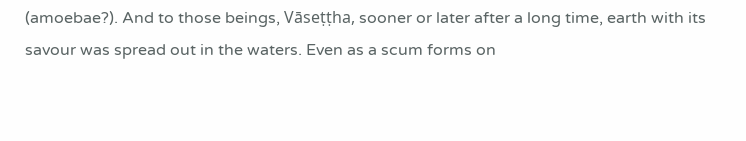(amoebae?). And to those beings, Vāseṭṭha, sooner or later after a long time, earth with its savour was spread out in the waters. Even as a scum forms on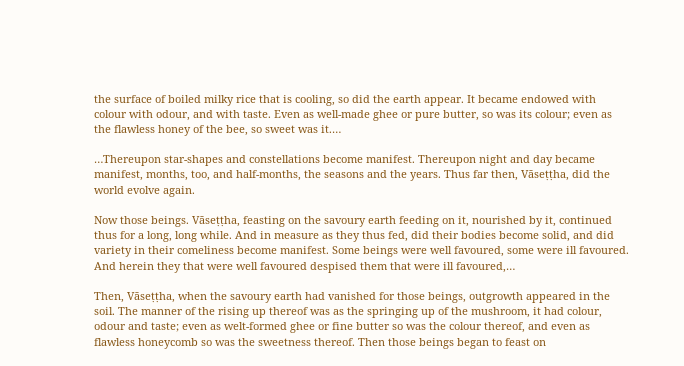the surface of boiled milky rice that is cooling, so did the earth appear. It became endowed with colour with odour, and with taste. Even as well-made ghee or pure butter, so was its colour; even as the flawless honey of the bee, so sweet was it.…

…Thereupon star-shapes and constellations become manifest. Thereupon night and day became manifest, months, too, and half-months, the seasons and the years. Thus far then, Vāseṭṭha, did the world evolve again.

Now those beings. Vāseṭṭha, feasting on the savoury earth feeding on it, nourished by it, continued thus for a long, long while. And in measure as they thus fed, did their bodies become solid, and did variety in their comeliness become manifest. Some beings were well favoured, some were ill favoured. And herein they that were well favoured despised them that were ill favoured,…

Then, Vāseṭṭha, when the savoury earth had vanished for those beings, outgrowth appeared in the soil. The manner of the rising up thereof was as the springing up of the mushroom, it had colour, odour and taste; even as welt-formed ghee or fine butter so was the colour thereof, and even as flawless honeycomb so was the sweetness thereof. Then those beings began to feast on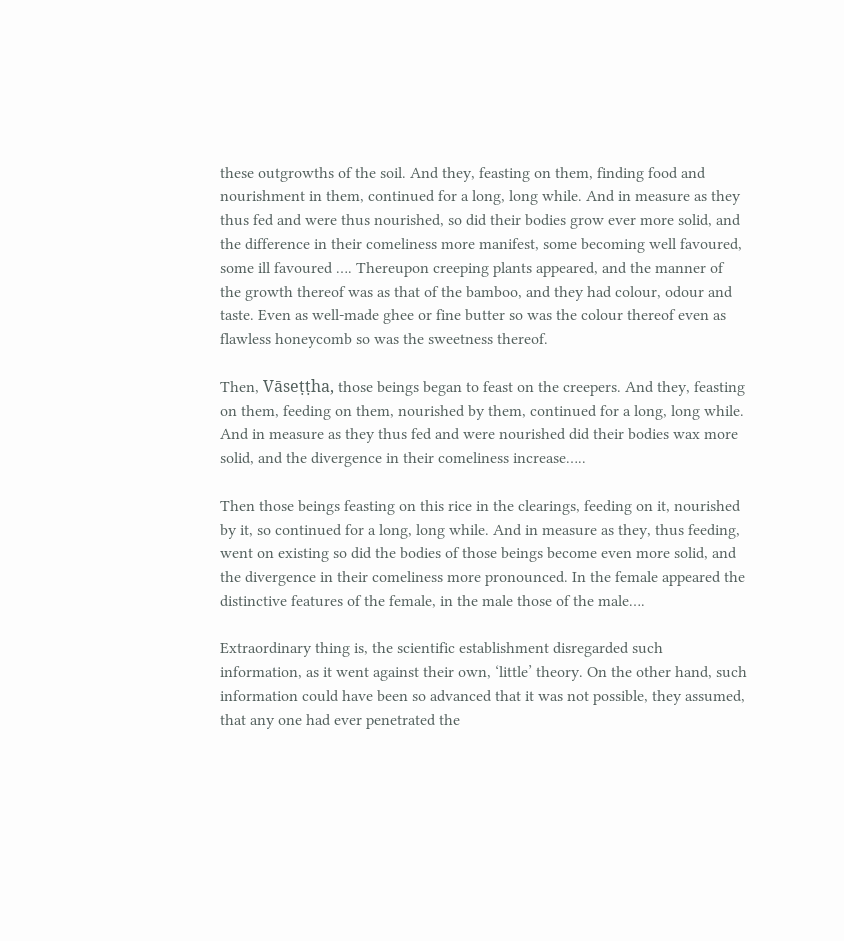these outgrowths of the soil. And they, feasting on them, finding food and nourishment in them, continued for a long, long while. And in measure as they thus fed and were thus nourished, so did their bodies grow ever more solid, and the difference in their comeliness more manifest, some becoming well favoured, some ill favoured …. Thereupon creeping plants appeared, and the manner of the growth thereof was as that of the bamboo, and they had colour, odour and taste. Even as well-made ghee or fine butter so was the colour thereof even as flawless honeycomb so was the sweetness thereof.

Then, Vāseṭṭha, those beings began to feast on the creepers. And they, feasting on them, feeding on them, nourished by them, continued for a long, long while. And in measure as they thus fed and were nourished did their bodies wax more solid, and the divergence in their comeliness increase…..

Then those beings feasting on this rice in the clearings, feeding on it, nourished by it, so continued for a long, long while. And in measure as they, thus feeding, went on existing so did the bodies of those beings become even more solid, and the divergence in their comeliness more pronounced. In the female appeared the distinctive features of the female, in the male those of the male….

Extraordinary thing is, the scientific establishment disregarded such information, as it went against their own, ‘little’ theory. On the other hand, such information could have been so advanced that it was not possible, they assumed, that any one had ever penetrated the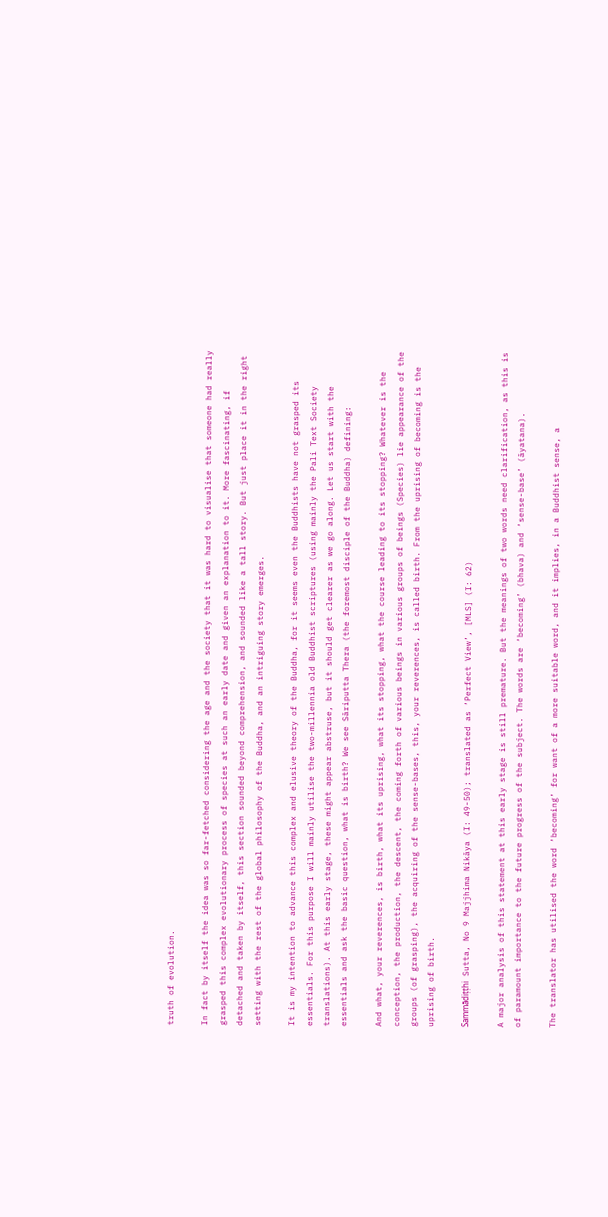truth of evolution.

In fact by itself the idea was so far-fetched considering the age and the society that it was hard to visualise that someone had really grasped this complex evolutionary process of species at such an early date and given an explanation to it. More fascinating, if detached and taken by itself, this section sounded beyond comprehension, and sounded like a tall story. But just place it in the right setting with the rest of the global philosophy of the Buddha, and an intriguing story emerges.

It is my intention to advance this complex and elusive theory of the Buddha, for it seems even the Buddhists have not grasped its essentials. For this purpose I will mainly utilise the two-millennia old Buddhist scriptures (using mainly the Pali Text Society translations). At this early stage, these might appear abstruse, but it should get clearer as we go along. Let us start with the essentials and ask the basic question, what is birth? We see Sāriputta Thera (the foremost disciple of the Buddha) defining:

And what, your reverences, is birth, what its uprising, what its stopping, what the course leading to its stopping? Whatever is the conception, the production, the descent, the coming forth of various beings in various groups of beings (Species) lie appearance of the groups (of grasping), the acquiring of the sense-bases, this, your reverences, is called birth. From the uprising of becoming is the uprising of birth.

Sammādiṭṭhi Sutta, No 9 Majjhima Nikāya (I: 49-50); translated as ‘Perfect View’, [MLS] (I: 62)

A major analysis of this statement at this early stage is still premature. But the meanings of two words need clarification, as this is of paramount importance to the future progress of the subject. The words are ‘becoming’ (bhava) and ‘sense-base’ (āyatana).

The translator has utilised the word ‘becoming’ for want of a more suitable word, and it implies, in a Buddhist sense, a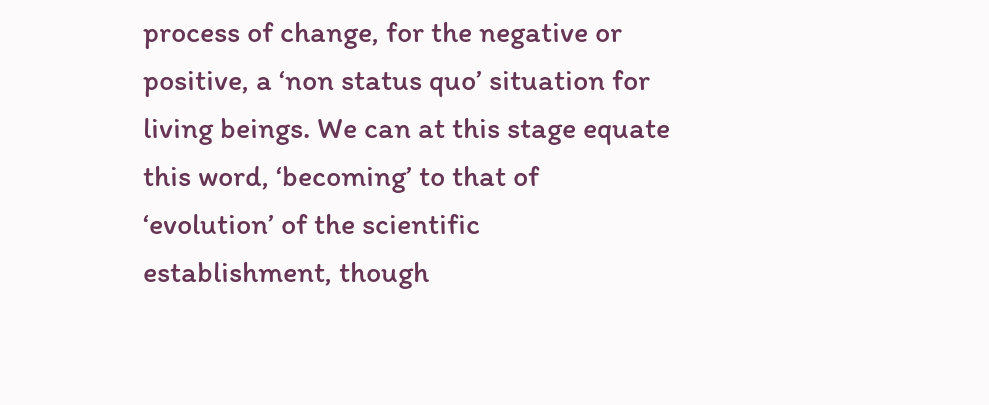process of change, for the negative or positive, a ‘non status quo’ situation for living beings. We can at this stage equate this word, ‘becoming’ to that of  ‘evolution’ of the scientific establishment, though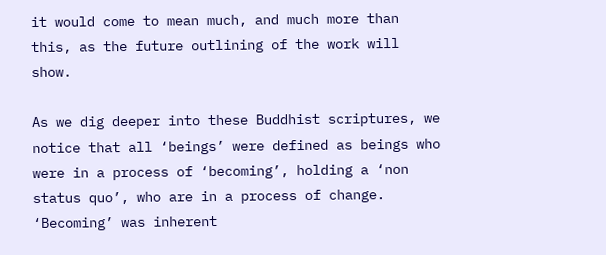it would come to mean much, and much more than this, as the future outlining of the work will show.

As we dig deeper into these Buddhist scriptures, we notice that all ‘beings’ were defined as beings who were in a process of ‘becoming’, holding a ‘non status quo’, who are in a process of change. ‘Becoming’ was inherent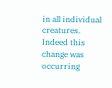in all individual creatures. Indeed this change was occurring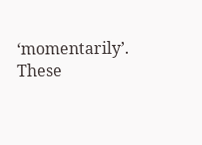‘momentarily’. These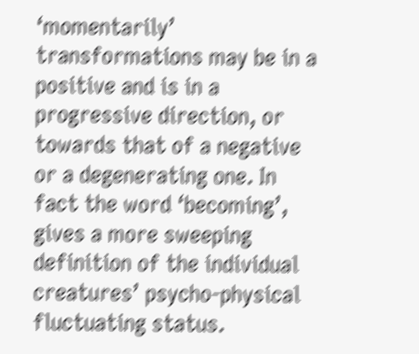‘momentarily’ transformations may be in a positive and is in a progressive direction, or towards that of a negative or a degenerating one. In fact the word ‘becoming’, gives a more sweeping definition of the individual creatures’ psycho-physical fluctuating status.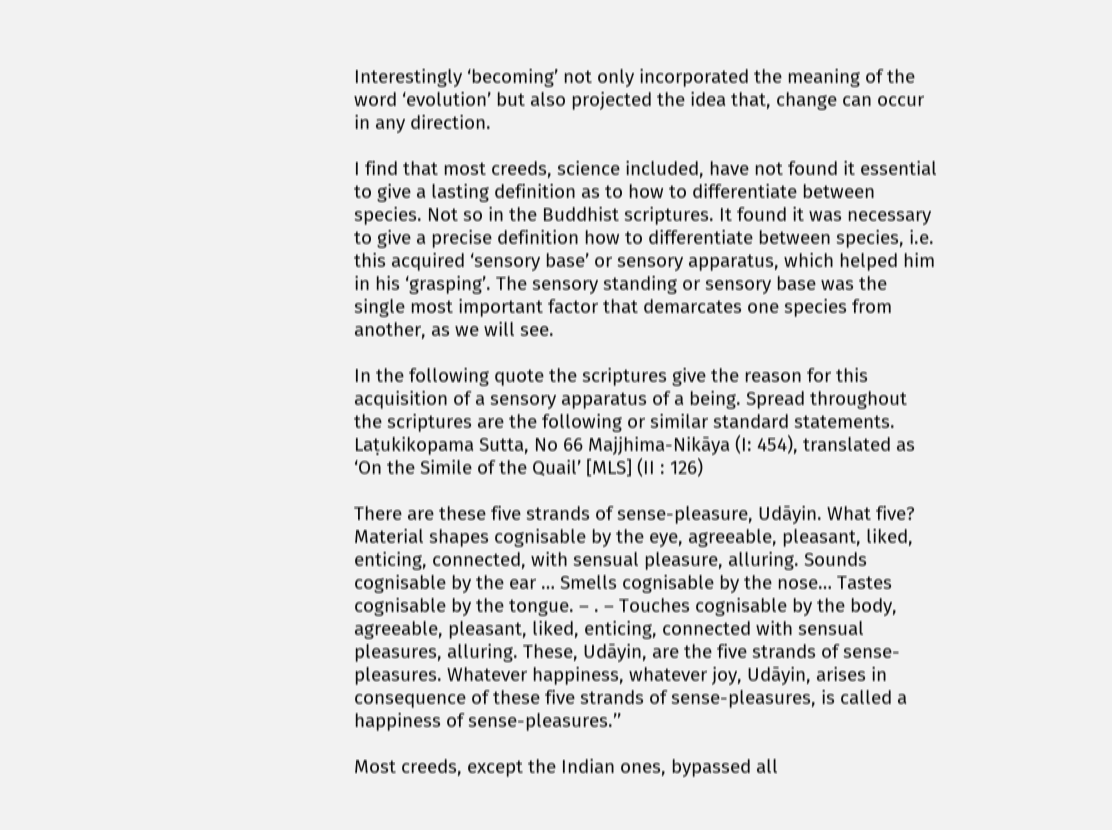Interestingly ‘becoming’ not only incorporated the meaning of the word ‘evolution’ but also projected the idea that, change can occur in any direction.

I find that most creeds, science included, have not found it essential to give a lasting definition as to how to differentiate between species. Not so in the Buddhist scriptures. It found it was necessary to give a precise definition how to differentiate between species, i.e. this acquired ‘sensory base’ or sensory apparatus, which helped him in his ‘grasping’. The sensory standing or sensory base was the single most important factor that demarcates one species from another, as we will see.

In the following quote the scriptures give the reason for this acquisition of a sensory apparatus of a being. Spread throughout the scriptures are the following or similar standard statements. Laṭukikopama Sutta, No 66 Majjhima-Nikāya (I: 454), translated as ‘On the Simile of the Quail’ [MLS] (II : 126)

There are these five strands of sense-pleasure, Udāyin. What five? Material shapes cognisable by the eye, agreeable, pleasant, liked, enticing, connected, with sensual pleasure, alluring. Sounds cognisable by the ear … Smells cognisable by the nose… Tastes cognisable by the tongue. – . – Touches cognisable by the body, agreeable, pleasant, liked, enticing, connected with sensual pleasures, alluring. These, Udāyin, are the five strands of sense-pleasures. Whatever happiness, whatever joy, Udāyin, arises in consequence of these five strands of sense-pleasures, is called a happiness of sense-pleasures.’’

Most creeds, except the Indian ones, bypassed all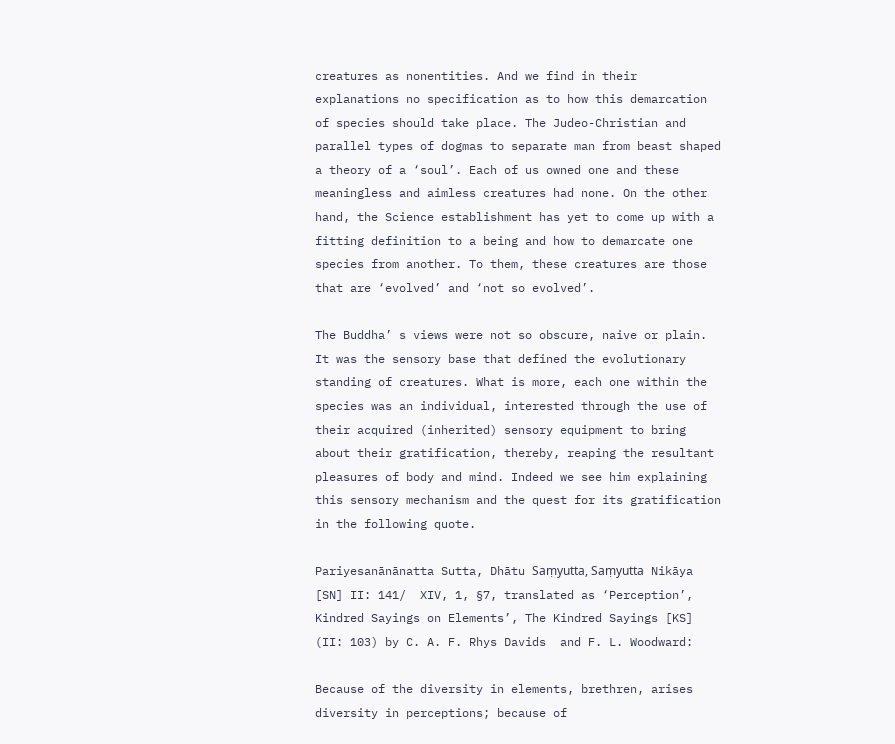creatures as nonentities. And we find in their explanations no specification as to how this demarcation of species should take place. The Judeo-Christian and parallel types of dogmas to separate man from beast shaped a theory of a ‘soul’. Each of us owned one and these meaningless and aimless creatures had none. On the other hand, the Science establishment has yet to come up with a fitting definition to a being and how to demarcate one species from another. To them, these creatures are those that are ‘evolved’ and ‘not so evolved’.

The Buddha’ s views were not so obscure, naive or plain. It was the sensory base that defined the evolutionary standing of creatures. What is more, each one within the species was an individual, interested through the use of their acquired (inherited) sensory equipment to bring about their gratification, thereby, reaping the resultant pleasures of body and mind. Indeed we see him explaining this sensory mechanism and the quest for its gratification in the following quote.

Pariyesanānānatta Sutta, Dhātu Saṃyutta, Saṃyutta Nikāya [SN] II: 141/  XIV, 1, §7, translated as ‘Perception’, Kindred Sayings on Elements’, The Kindred Sayings [KS] (II: 103) by C. A. F. Rhys Davids  and F. L. Woodward:

Because of the diversity in elements, brethren, arises diversity in perceptions; because of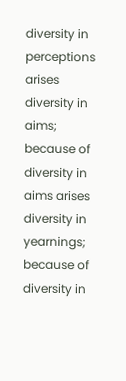diversity in perceptions arises diversity in aims; because of diversity in aims arises diversity in yearnings; because of diversity in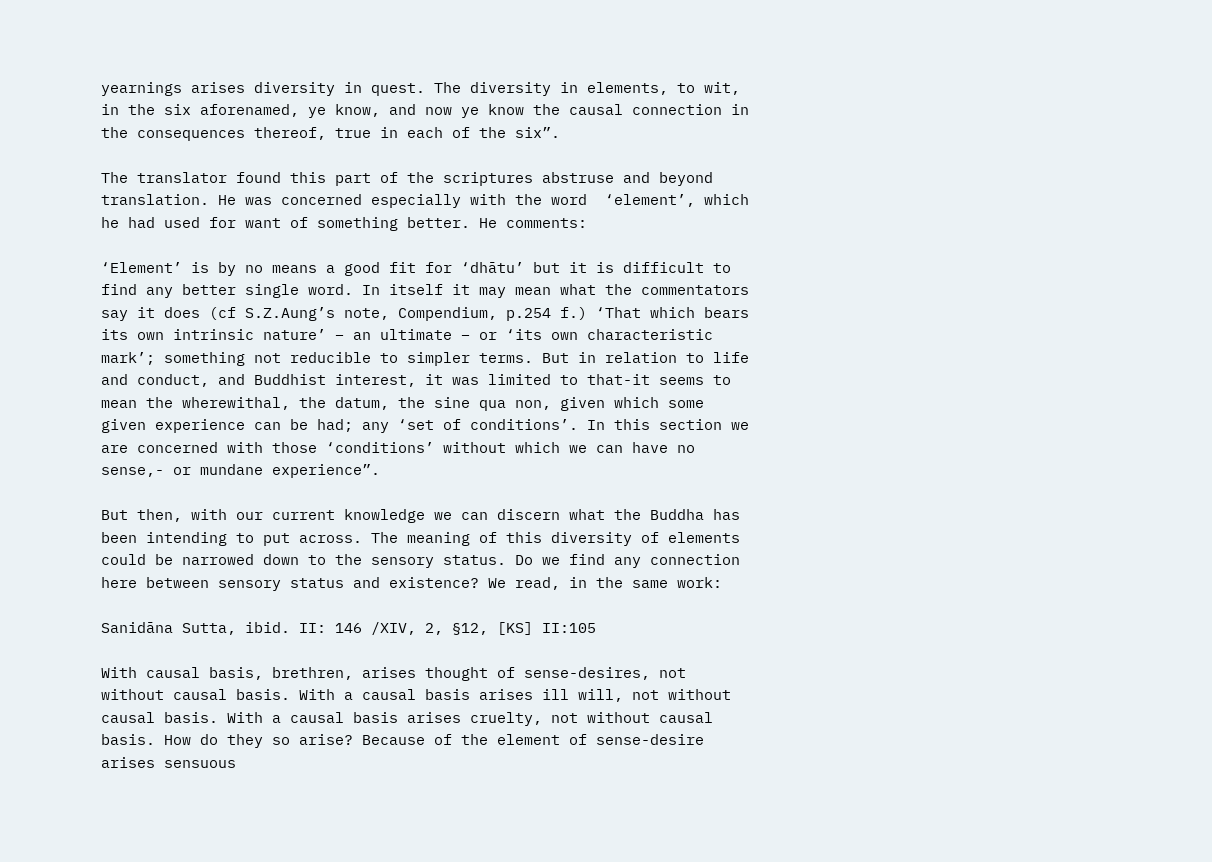yearnings arises diversity in quest. The diversity in elements, to wit, in the six aforenamed, ye know, and now ye know the causal connection in the consequences thereof, true in each of the six”.

The translator found this part of the scriptures abstruse and beyond translation. He was concerned especially with the word  ‘element’, which he had used for want of something better. He comments:

‘Element’ is by no means a good fit for ‘dhātu’ but it is difficult to find any better single word. In itself it may mean what the commentators say it does (cf S.Z.Aung’s note, Compendium, p.254 f.) ‘That which bears its own intrinsic nature’ – an ultimate – or ‘its own characteristic mark’; something not reducible to simpler terms. But in relation to life and conduct, and Buddhist interest, it was limited to that-it seems to mean the wherewithal, the datum, the sine qua non, given which some given experience can be had; any ‘set of conditions’. In this section we are concerned with those ‘conditions’ without which we can have no sense,- or mundane experience”.

But then, with our current knowledge we can discern what the Buddha has been intending to put across. The meaning of this diversity of elements could be narrowed down to the sensory status. Do we find any connection here between sensory status and existence? We read, in the same work:

Sanidāna Sutta, ibid. II: 146 /XIV, 2, §12, [KS] II:105

With causal basis, brethren, arises thought of sense-desires, not without causal basis. With a causal basis arises ill will, not without causal basis. With a causal basis arises cruelty, not without causal basis. How do they so arise? Because of the element of sense-desire arises sensuous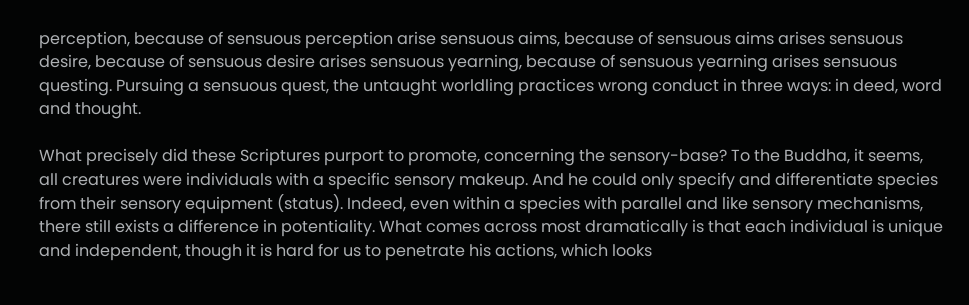perception, because of sensuous perception arise sensuous aims, because of sensuous aims arises sensuous desire, because of sensuous desire arises sensuous yearning, because of sensuous yearning arises sensuous questing. Pursuing a sensuous quest, the untaught worldling practices wrong conduct in three ways: in deed, word and thought.

What precisely did these Scriptures purport to promote, concerning the sensory-base? To the Buddha, it seems, all creatures were individuals with a specific sensory makeup. And he could only specify and differentiate species from their sensory equipment (status). Indeed, even within a species with parallel and like sensory mechanisms, there still exists a difference in potentiality. What comes across most dramatically is that each individual is unique and independent, though it is hard for us to penetrate his actions, which looks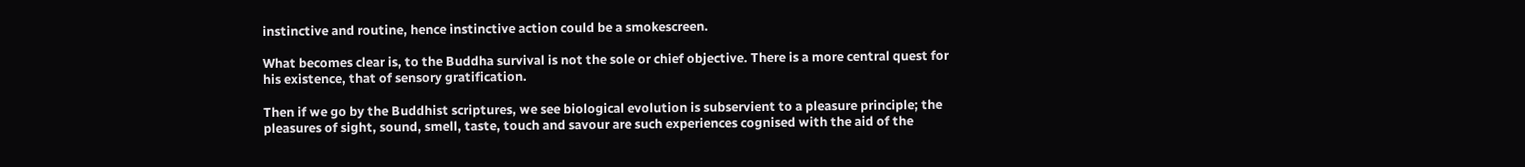instinctive and routine, hence instinctive action could be a smokescreen.

What becomes clear is, to the Buddha survival is not the sole or chief objective. There is a more central quest for his existence, that of sensory gratification.

Then if we go by the Buddhist scriptures, we see biological evolution is subservient to a pleasure principle; the pleasures of sight, sound, smell, taste, touch and savour are such experiences cognised with the aid of the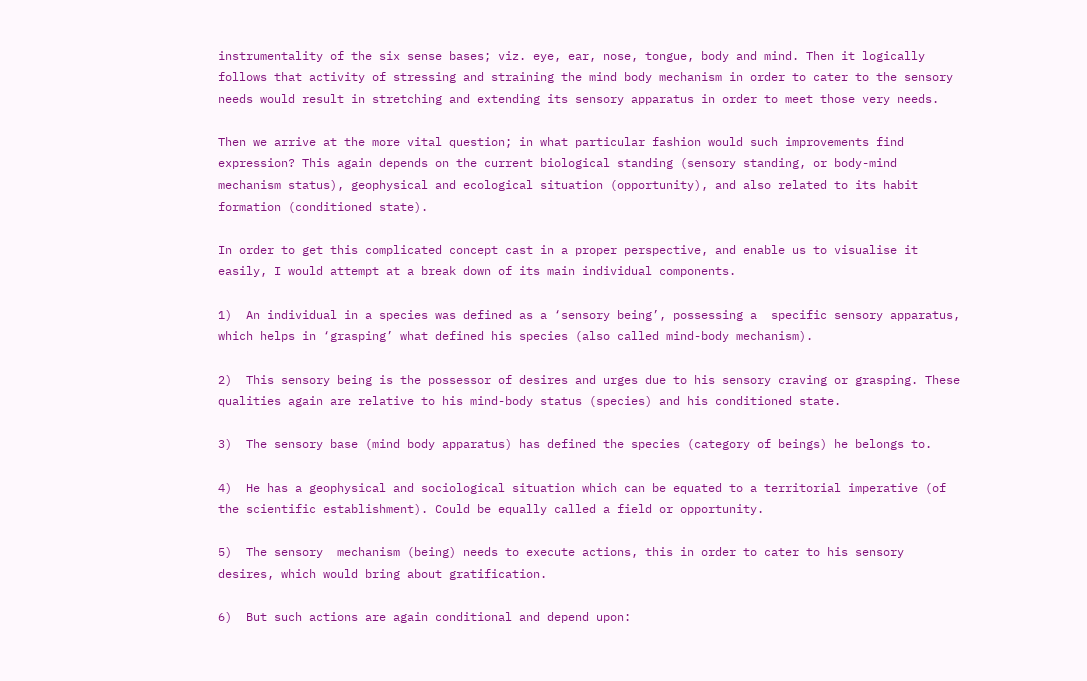instrumentality of the six sense bases; viz. eye, ear, nose, tongue, body and mind. Then it logically follows that activity of stressing and straining the mind body mechanism in order to cater to the sensory needs would result in stretching and extending its sensory apparatus in order to meet those very needs.

Then we arrive at the more vital question; in what particular fashion would such improvements find expression? This again depends on the current biological standing (sensory standing, or body-mind mechanism status), geophysical and ecological situation (opportunity), and also related to its habit formation (conditioned state).

In order to get this complicated concept cast in a proper perspective, and enable us to visualise it easily, I would attempt at a break down of its main individual components.

1)  An individual in a species was defined as a ‘sensory being’, possessing a  specific sensory apparatus, which helps in ‘grasping’ what defined his species (also called mind-body mechanism).

2)  This sensory being is the possessor of desires and urges due to his sensory craving or grasping. These qualities again are relative to his mind-body status (species) and his conditioned state.

3)  The sensory base (mind body apparatus) has defined the species (category of beings) he belongs to.

4)  He has a geophysical and sociological situation which can be equated to a territorial imperative (of the scientific establishment). Could be equally called a field or opportunity.

5)  The sensory  mechanism (being) needs to execute actions, this in order to cater to his sensory desires, which would bring about gratification.

6)  But such actions are again conditional and depend upon: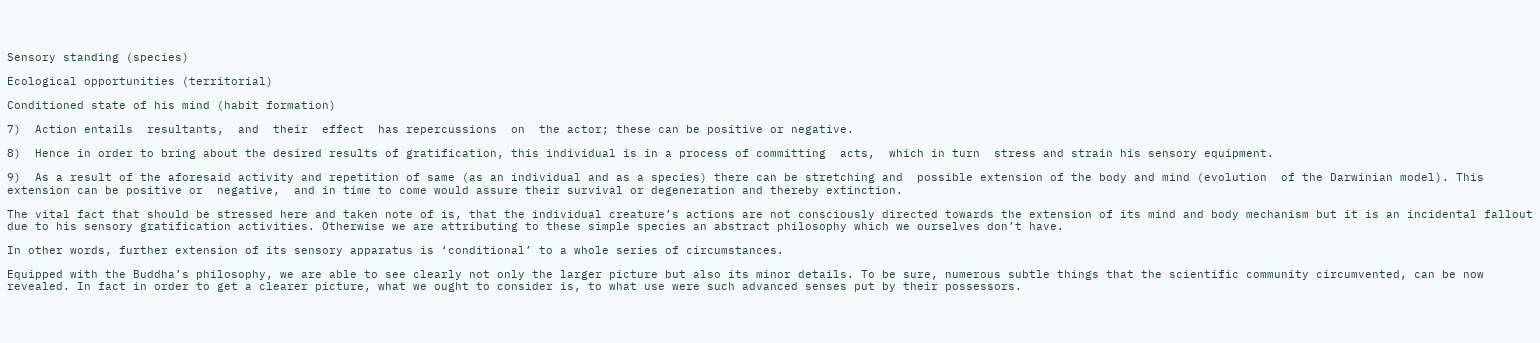Sensory standing (species)

Ecological opportunities (territorial)

Conditioned state of his mind (habit formation)

7)  Action entails  resultants,  and  their  effect  has repercussions  on  the actor; these can be positive or negative.

8)  Hence in order to bring about the desired results of gratification, this individual is in a process of committing  acts,  which in turn  stress and strain his sensory equipment.

9)  As a result of the aforesaid activity and repetition of same (as an individual and as a species) there can be stretching and  possible extension of the body and mind (evolution  of the Darwinian model). This extension can be positive or  negative,  and in time to come would assure their survival or degeneration and thereby extinction.

The vital fact that should be stressed here and taken note of is, that the individual creature’s actions are not consciously directed towards the extension of its mind and body mechanism but it is an incidental fallout due to his sensory gratification activities. Otherwise we are attributing to these simple species an abstract philosophy which we ourselves don’t have.

In other words, further extension of its sensory apparatus is ‘conditional’ to a whole series of circumstances.

Equipped with the Buddha’s philosophy, we are able to see clearly not only the larger picture but also its minor details. To be sure, numerous subtle things that the scientific community circumvented, can be now revealed. In fact in order to get a clearer picture, what we ought to consider is, to what use were such advanced senses put by their possessors.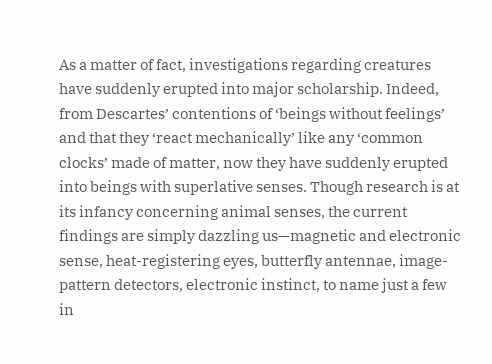As a matter of fact, investigations regarding creatures have suddenly erupted into major scholarship. Indeed, from Descartes’ contentions of ‘beings without feelings’ and that they ‘react mechanically’ like any ‘common clocks’ made of matter, now they have suddenly erupted into beings with superlative senses. Though research is at its infancy concerning animal senses, the current findings are simply dazzling us—magnetic and electronic sense, heat-registering eyes, butterfly antennae, image-pattern detectors, electronic instinct, to name just a few in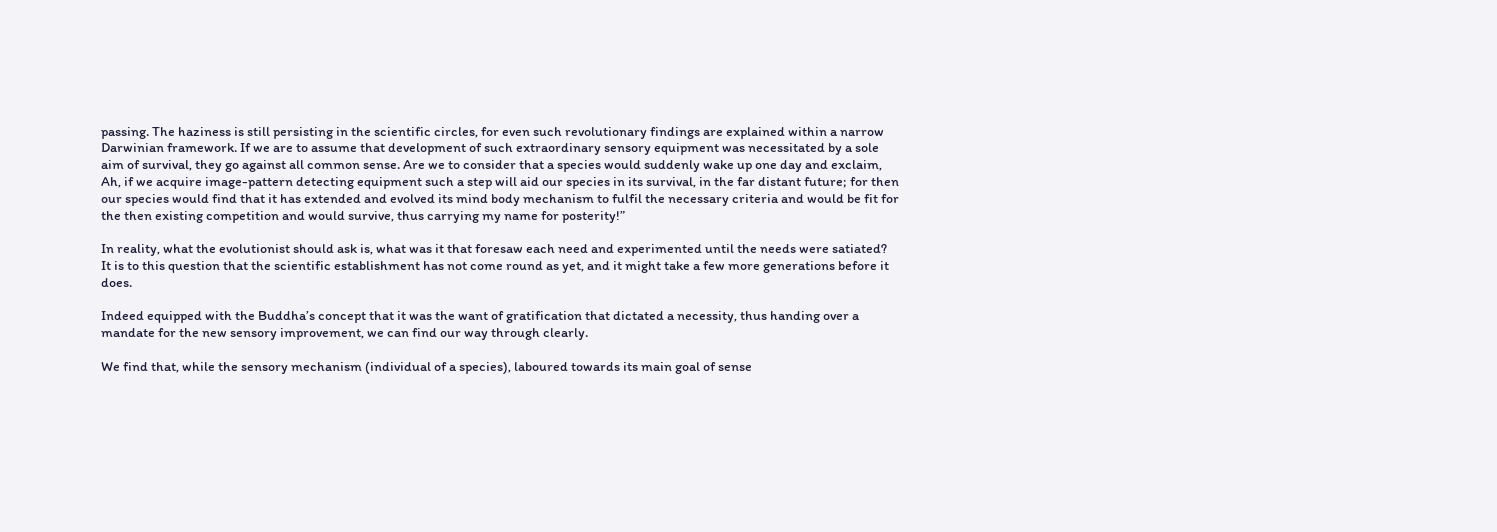passing. The haziness is still persisting in the scientific circles, for even such revolutionary findings are explained within a narrow Darwinian framework. If we are to assume that development of such extraordinary sensory equipment was necessitated by a sole aim of survival, they go against all common sense. Are we to consider that a species would suddenly wake up one day and exclaim, Ah, if we acquire image-pattern detecting equipment such a step will aid our species in its survival, in the far distant future; for then our species would find that it has extended and evolved its mind body mechanism to fulfil the necessary criteria and would be fit for the then existing competition and would survive, thus carrying my name for posterity!”

In reality, what the evolutionist should ask is, what was it that foresaw each need and experimented until the needs were satiated? It is to this question that the scientific establishment has not come round as yet, and it might take a few more generations before it does.

Indeed equipped with the Buddha’s concept that it was the want of gratification that dictated a necessity, thus handing over a mandate for the new sensory improvement, we can find our way through clearly.

We find that, while the sensory mechanism (individual of a species), laboured towards its main goal of sense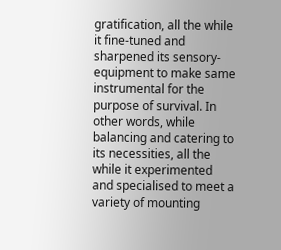gratification, all the while it fine-tuned and sharpened its sensory- equipment to make same instrumental for the purpose of survival. In other words, while balancing and catering to its necessities, all the while it experimented and specialised to meet a variety of mounting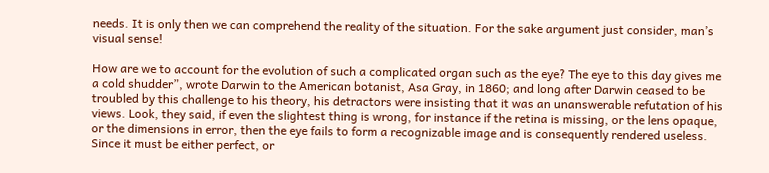needs. It is only then we can comprehend the reality of the situation. For the sake argument just consider, man’s visual sense!

How are we to account for the evolution of such a complicated organ such as the eye? The eye to this day gives me a cold shudder”, wrote Darwin to the American botanist, Asa Gray, in 1860; and long after Darwin ceased to be troubled by this challenge to his theory, his detractors were insisting that it was an unanswerable refutation of his views. Look, they said, if even the slightest thing is wrong, for instance if the retina is missing, or the lens opaque, or the dimensions in error, then the eye fails to form a recognizable image and is consequently rendered useless. Since it must be either perfect, or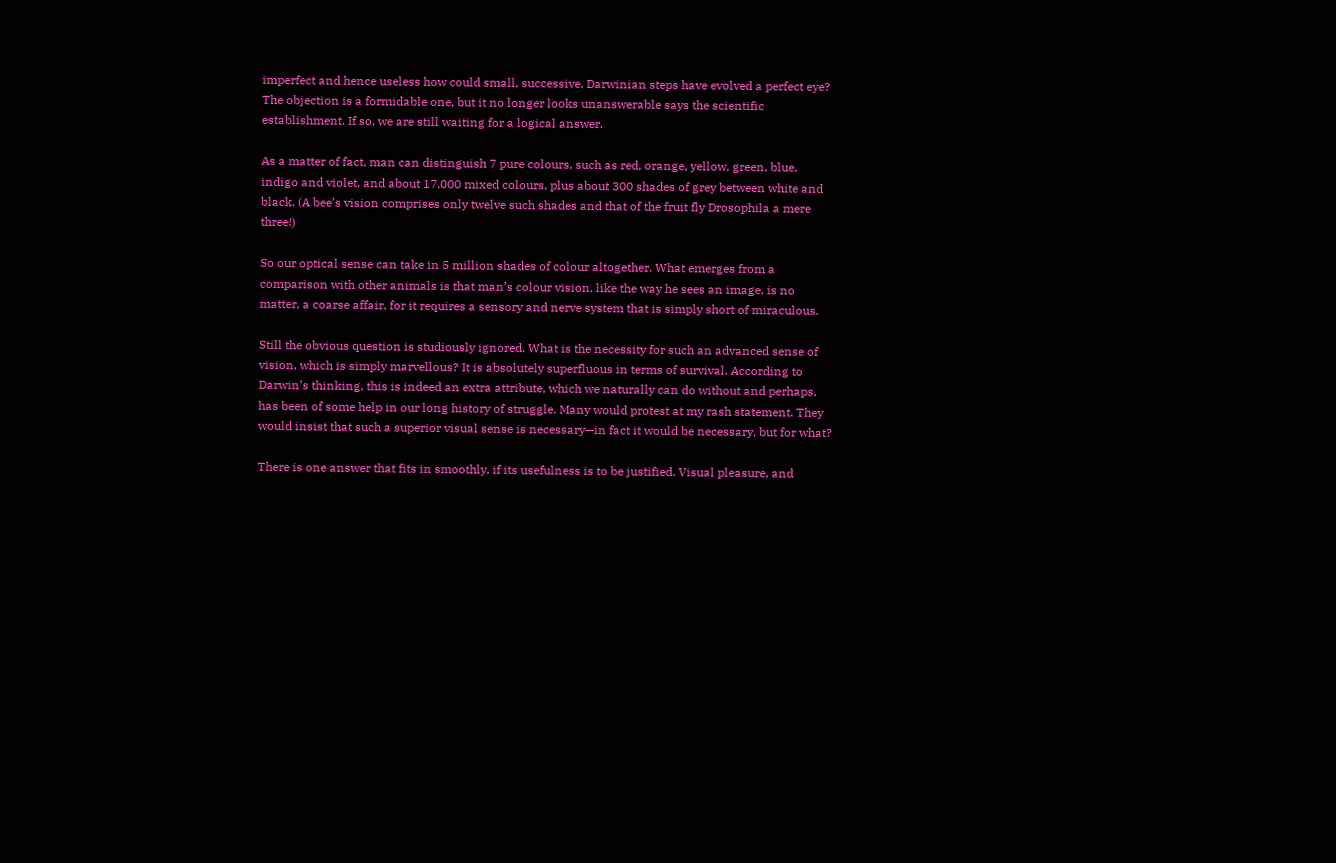imperfect and hence useless how could small, successive, Darwinian steps have evolved a perfect eye? The objection is a formidable one, but it no longer looks unanswerable says the scientific establishment. If so, we are still waiting for a logical answer.

As a matter of fact, man can distinguish 7 pure colours, such as red, orange, yellow, green, blue, indigo and violet, and about 17,000 mixed colours, plus about 300 shades of grey between white and black. (A bee’s vision comprises only twelve such shades and that of the fruit fly Drosophila a mere three!)

So our optical sense can take in 5 million shades of colour altogether. What emerges from a comparison with other animals is that man’s colour vision, like the way he sees an image, is no matter, a coarse affair, for it requires a sensory and nerve system that is simply short of miraculous.

Still the obvious question is studiously ignored. What is the necessity for such an advanced sense of vision, which is simply marvellous? It is absolutely superfluous in terms of survival. According to Darwin’s thinking, this is indeed an extra attribute, which we naturally can do without and perhaps, has been of some help in our long history of struggle. Many would protest at my rash statement. They would insist that such a superior visual sense is necessary—in fact it would be necessary, but for what?

There is one answer that fits in smoothly, if its usefulness is to be justified. Visual pleasure, and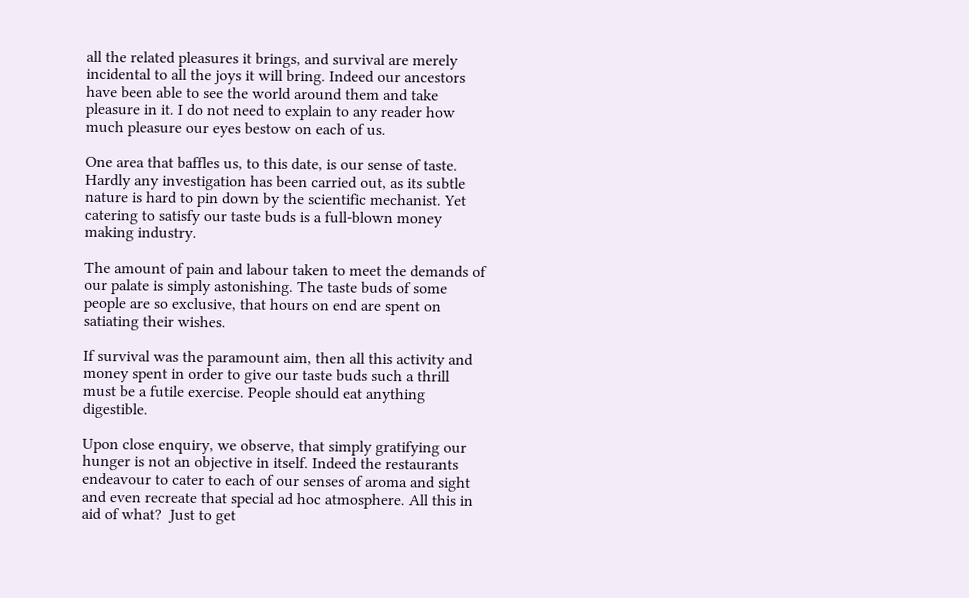all the related pleasures it brings, and survival are merely incidental to all the joys it will bring. Indeed our ancestors have been able to see the world around them and take pleasure in it. I do not need to explain to any reader how much pleasure our eyes bestow on each of us.

One area that baffles us, to this date, is our sense of taste. Hardly any investigation has been carried out, as its subtle nature is hard to pin down by the scientific mechanist. Yet catering to satisfy our taste buds is a full-blown money making industry.

The amount of pain and labour taken to meet the demands of our palate is simply astonishing. The taste buds of some people are so exclusive, that hours on end are spent on satiating their wishes.

If survival was the paramount aim, then all this activity and money spent in order to give our taste buds such a thrill must be a futile exercise. People should eat anything digestible.

Upon close enquiry, we observe, that simply gratifying our hunger is not an objective in itself. Indeed the restaurants endeavour to cater to each of our senses of aroma and sight and even recreate that special ad hoc atmosphere. All this in aid of what?  Just to get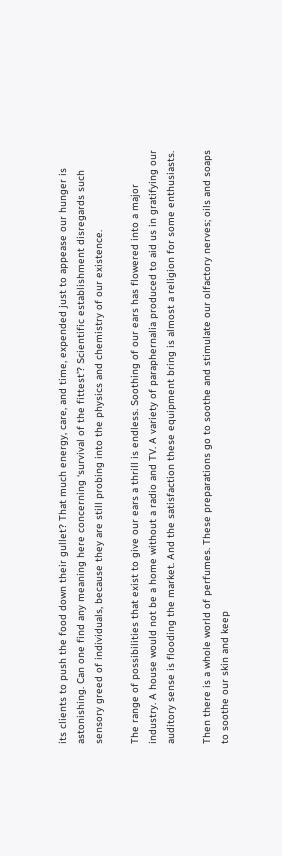its clients to push the food down their gullet? That much energy, care, and time, expended just to appease our hunger is astonishing. Can one find any meaning here concerning ‘survival of the fittest’? Scientific establishment disregards such sensory greed of individuals, because they are still probing into the physics and chemistry of our existence.

The range of possibilities that exist to give our ears a thrill is endless. Soothing of our ears has flowered into a major industry. A house would not be a home without a radio and TV. A variety of paraphernalia produced to aid us in gratifying our auditory sense is flooding the market. And the satisfaction these equipment bring is almost a religion for some enthusiasts.

Then there is a whole world of perfumes. These preparations go to soothe and stimulate our olfactory nerves; oils and soaps to soothe our skin and keep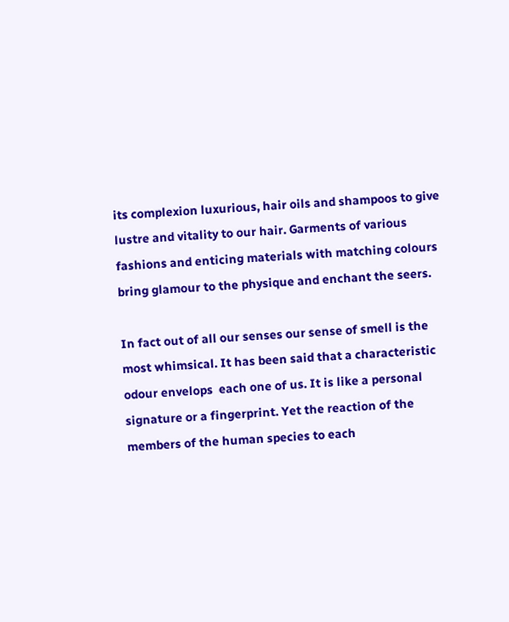its complexion luxurious, hair oils and shampoos to give lustre and vitality to our hair. Garments of various fashions and enticing materials with matching colours bring glamour to the physique and enchant the seers.

In fact out of all our senses our sense of smell is the most whimsical. It has been said that a characteristic odour envelops  each one of us. It is like a personal signature or a fingerprint. Yet the reaction of the members of the human species to each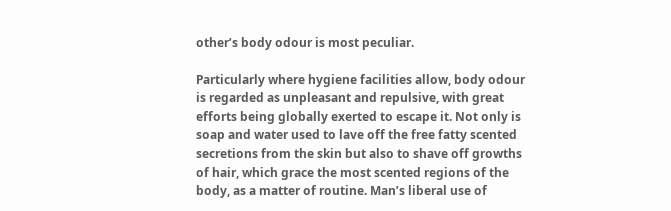other’s body odour is most peculiar.

Particularly where hygiene facilities allow, body odour is regarded as unpleasant and repulsive, with great efforts being globally exerted to escape it. Not only is soap and water used to lave off the free fatty scented secretions from the skin but also to shave off growths of hair, which grace the most scented regions of the body, as a matter of routine. Man’s liberal use of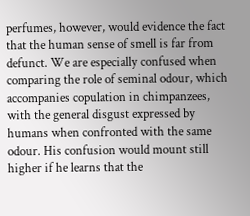perfumes, however, would evidence the fact that the human sense of smell is far from defunct. We are especially confused when comparing the role of seminal odour, which accompanies copulation in chimpanzees, with the general disgust expressed by humans when confronted with the same odour. His confusion would mount still higher if he learns that the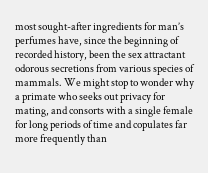most sought-after ingredients for man’s perfumes have, since the beginning of recorded history, been the sex attractant odorous secretions from various species of mammals. We might stop to wonder why a primate who seeks out privacy for mating, and consorts with a single female for long periods of time and copulates far more frequently than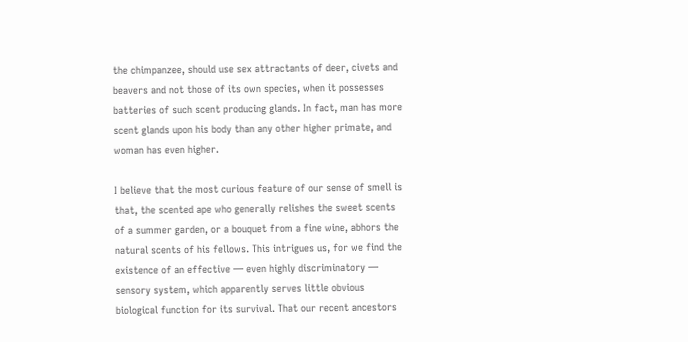the chimpanzee, should use sex attractants of deer, civets and beavers and not those of its own species, when it possesses batteries of such scent producing glands. In fact, man has more scent glands upon his body than any other higher primate, and woman has even higher.

I believe that the most curious feature of our sense of smell is that, the scented ape who generally relishes the sweet scents of a summer garden, or a bouquet from a fine wine, abhors the natural scents of his fellows. This intrigues us, for we find the existence of an effective — even highly discriminatory — sensory system, which apparently serves little obvious biological function for its survival. That our recent ancestors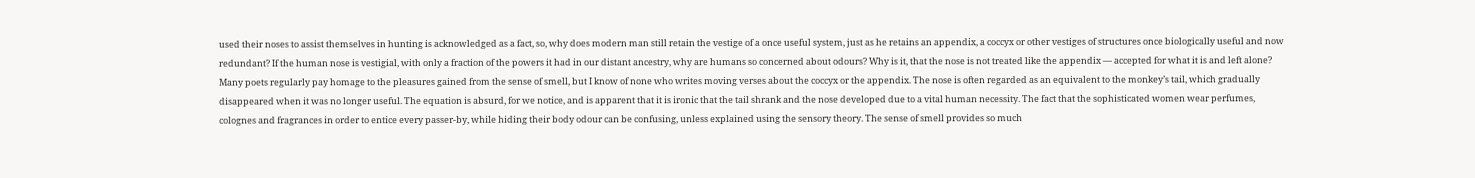used their noses to assist themselves in hunting is acknowledged as a fact, so, why does modern man still retain the vestige of a once useful system, just as he retains an appendix, a coccyx or other vestiges of structures once biologically useful and now redundant? If the human nose is vestigial, with only a fraction of the powers it had in our distant ancestry, why are humans so concerned about odours? Why is it, that the nose is not treated like the appendix — accepted for what it is and left alone? Many poets regularly pay homage to the pleasures gained from the sense of smell, but I know of none who writes moving verses about the coccyx or the appendix. The nose is often regarded as an equivalent to the monkey’s tail, which gradually disappeared when it was no longer useful. The equation is absurd, for we notice, and is apparent that it is ironic that the tail shrank and the nose developed due to a vital human necessity. The fact that the sophisticated women wear perfumes, colognes and fragrances in order to entice every passer-by, while hiding their body odour can be confusing, unless explained using the sensory theory. The sense of smell provides so much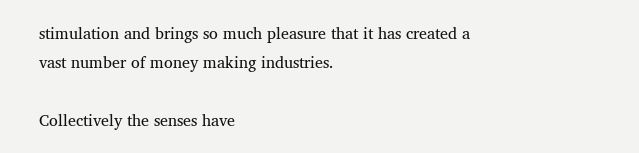stimulation and brings so much pleasure that it has created a vast number of money making industries.

Collectively the senses have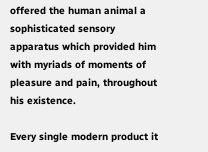offered the human animal a sophisticated sensory apparatus which provided him with myriads of moments of pleasure and pain, throughout his existence.

Every single modern product it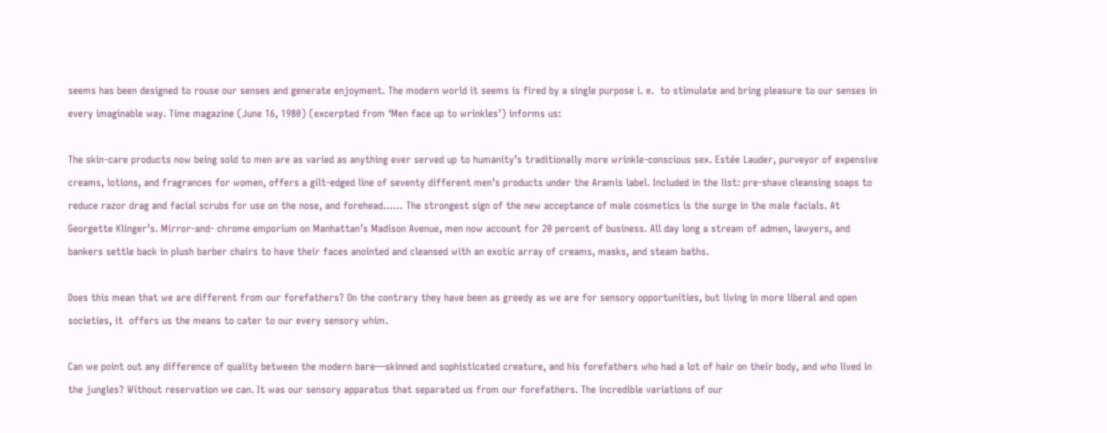seems has been designed to rouse our senses and generate enjoyment. The modern world it seems is fired by a single purpose i. e.  to stimulate and bring pleasure to our senses in every imaginable way. Time magazine (June 16, 1980) (excerpted from ‘Men face up to wrinkles’) informs us:

The skin-care products now being sold to men are as varied as anything ever served up to humanity’s traditionally more wrinkle-conscious sex. Estée Lauder, purveyor of expensive creams, lotions, and fragrances for women, offers a gilt-edged line of seventy different men’s products under the Aramis label. Included in the list: pre-shave cleansing soaps to reduce razor drag and facial scrubs for use on the nose, and forehead…… The strongest sign of the new acceptance of male cosmetics is the surge in the male facials. At Georgette Klinger’s. Mirror-and- chrome emporium on Manhattan’s Madison Avenue, men now account for 20 percent of business. All day long a stream of admen, lawyers, and bankers settle back in plush barber chairs to have their faces anointed and cleansed with an exotic array of creams, masks, and steam baths.

Does this mean that we are different from our forefathers? On the contrary they have been as greedy as we are for sensory opportunities, but living in more liberal and open societies, it  offers us the means to cater to our every sensory whim.

Can we point out any difference of quality between the modern bare—skinned and sophisticated creature, and his forefathers who had a lot of hair on their body, and who lived in the jungles? Without reservation we can. It was our sensory apparatus that separated us from our forefathers. The incredible variations of our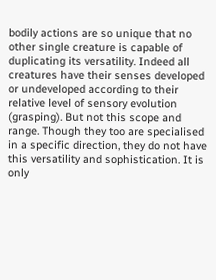bodily actions are so unique that no other single creature is capable of duplicating its versatility. Indeed all creatures have their senses developed or undeveloped according to their relative level of sensory evolution (grasping). But not this scope and range. Though they too are specialised in a specific direction, they do not have this versatility and sophistication. It is only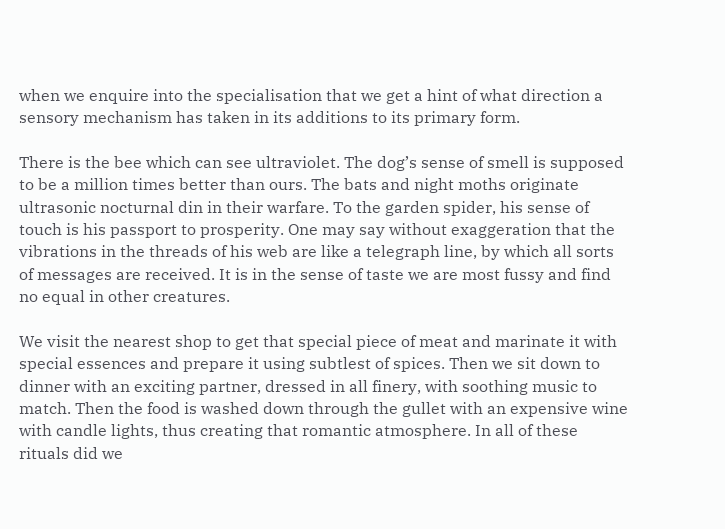when we enquire into the specialisation that we get a hint of what direction a sensory mechanism has taken in its additions to its primary form.

There is the bee which can see ultraviolet. The dog’s sense of smell is supposed to be a million times better than ours. The bats and night moths originate ultrasonic nocturnal din in their warfare. To the garden spider, his sense of touch is his passport to prosperity. One may say without exaggeration that the vibrations in the threads of his web are like a telegraph line, by which all sorts of messages are received. It is in the sense of taste we are most fussy and find no equal in other creatures.

We visit the nearest shop to get that special piece of meat and marinate it with special essences and prepare it using subtlest of spices. Then we sit down to dinner with an exciting partner, dressed in all finery, with soothing music to match. Then the food is washed down through the gullet with an expensive wine with candle lights, thus creating that romantic atmosphere. In all of these rituals did we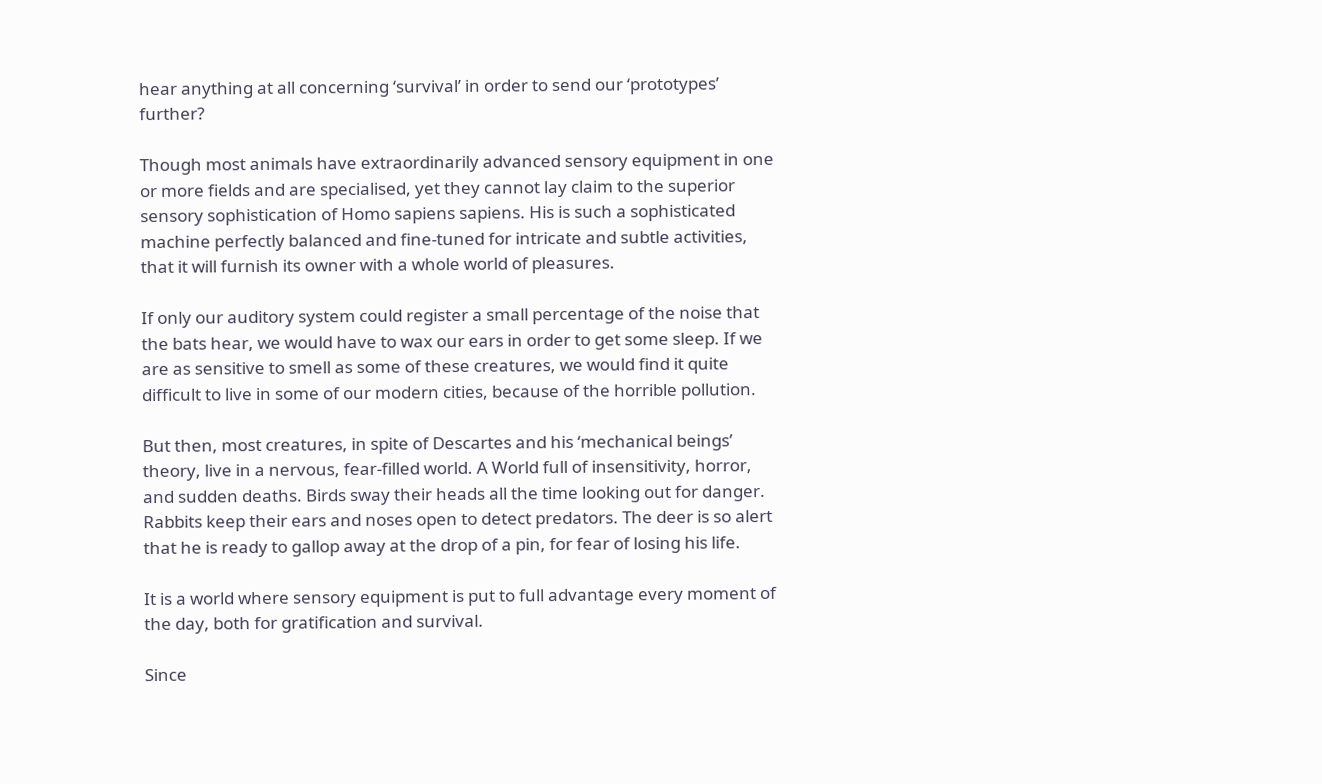hear anything at all concerning ‘survival’ in order to send our ‘prototypes’ further?

Though most animals have extraordinarily advanced sensory equipment in one or more fields and are specialised, yet they cannot lay claim to the superior sensory sophistication of Homo sapiens sapiens. His is such a sophisticated machine perfectly balanced and fine-tuned for intricate and subtle activities, that it will furnish its owner with a whole world of pleasures.

If only our auditory system could register a small percentage of the noise that the bats hear, we would have to wax our ears in order to get some sleep. If we are as sensitive to smell as some of these creatures, we would find it quite difficult to live in some of our modern cities, because of the horrible pollution.

But then, most creatures, in spite of Descartes and his ‘mechanical beings’ theory, live in a nervous, fear-filled world. A World full of insensitivity, horror, and sudden deaths. Birds sway their heads all the time looking out for danger. Rabbits keep their ears and noses open to detect predators. The deer is so alert that he is ready to gallop away at the drop of a pin, for fear of losing his life.

It is a world where sensory equipment is put to full advantage every moment of the day, both for gratification and survival.

Since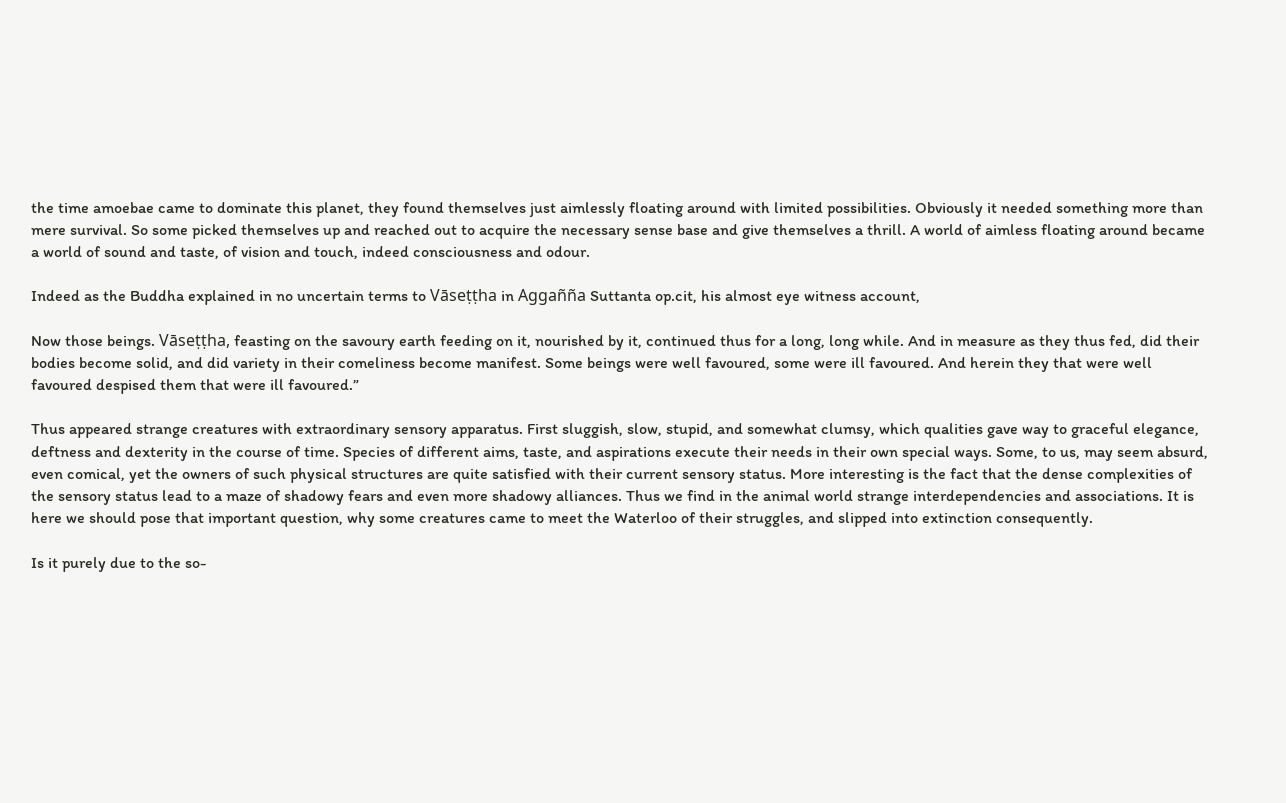the time amoebae came to dominate this planet, they found themselves just aimlessly floating around with limited possibilities. Obviously it needed something more than mere survival. So some picked themselves up and reached out to acquire the necessary sense base and give themselves a thrill. A world of aimless floating around became a world of sound and taste, of vision and touch, indeed consciousness and odour.

Indeed as the Buddha explained in no uncertain terms to Vāseṭṭha in Aggañña Suttanta op.cit, his almost eye witness account,

Now those beings. Vāseṭṭha, feasting on the savoury earth feeding on it, nourished by it, continued thus for a long, long while. And in measure as they thus fed, did their bodies become solid, and did variety in their comeliness become manifest. Some beings were well favoured, some were ill favoured. And herein they that were well favoured despised them that were ill favoured.”

Thus appeared strange creatures with extraordinary sensory apparatus. First sluggish, slow, stupid, and somewhat clumsy, which qualities gave way to graceful elegance, deftness and dexterity in the course of time. Species of different aims, taste, and aspirations execute their needs in their own special ways. Some, to us, may seem absurd, even comical, yet the owners of such physical structures are quite satisfied with their current sensory status. More interesting is the fact that the dense complexities of the sensory status lead to a maze of shadowy fears and even more shadowy alliances. Thus we find in the animal world strange interdependencies and associations. It is here we should pose that important question, why some creatures came to meet the Waterloo of their struggles, and slipped into extinction consequently.

Is it purely due to the so-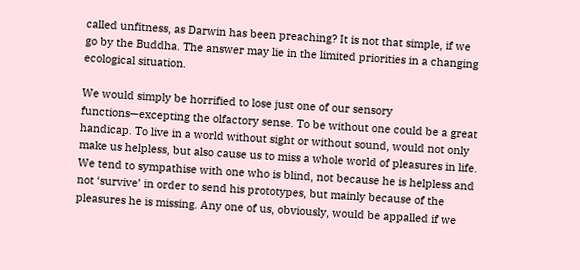called unfitness, as Darwin has been preaching? It is not that simple, if we go by the Buddha. The answer may lie in the limited priorities in a changing ecological situation.

We would simply be horrified to lose just one of our sensory functions—excepting the olfactory sense. To be without one could be a great handicap. To live in a world without sight or without sound, would not only make us helpless, but also cause us to miss a whole world of pleasures in life. We tend to sympathise with one who is blind, not because he is helpless and not ‘survive’ in order to send his prototypes, but mainly because of the pleasures he is missing. Any one of us, obviously, would be appalled if we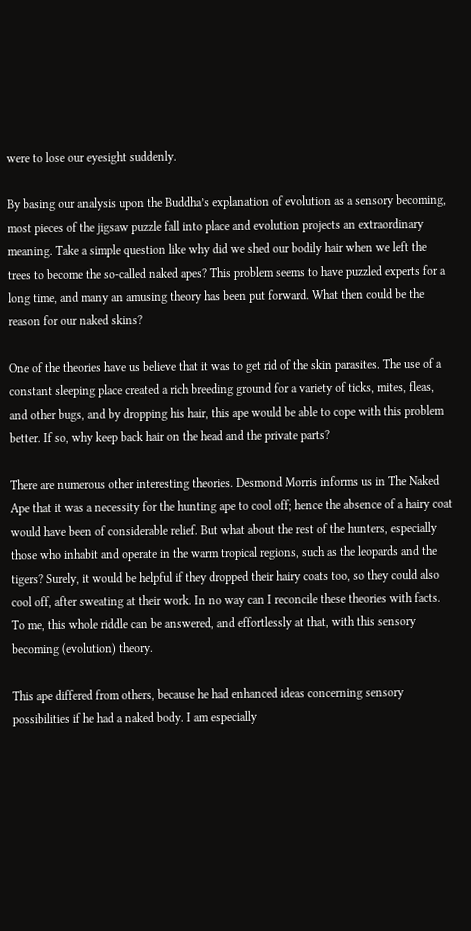were to lose our eyesight suddenly.

By basing our analysis upon the Buddha’s explanation of evolution as a sensory becoming, most pieces of the jigsaw puzzle fall into place and evolution projects an extraordinary meaning. Take a simple question like why did we shed our bodily hair when we left the trees to become the so-called naked apes? This problem seems to have puzzled experts for a long time, and many an amusing theory has been put forward. What then could be the reason for our naked skins?

One of the theories have us believe that it was to get rid of the skin parasites. The use of a constant sleeping place created a rich breeding ground for a variety of ticks, mites, fleas, and other bugs, and by dropping his hair, this ape would be able to cope with this problem better. If so, why keep back hair on the head and the private parts?

There are numerous other interesting theories. Desmond Morris informs us in The Naked Ape that it was a necessity for the hunting ape to cool off; hence the absence of a hairy coat would have been of considerable relief. But what about the rest of the hunters, especially those who inhabit and operate in the warm tropical regions, such as the leopards and the tigers? Surely, it would be helpful if they dropped their hairy coats too, so they could also cool off, after sweating at their work. In no way can I reconcile these theories with facts. To me, this whole riddle can be answered, and effortlessly at that, with this sensory becoming (evolution) theory.

This ape differed from others, because he had enhanced ideas concerning sensory possibilities if he had a naked body. I am especially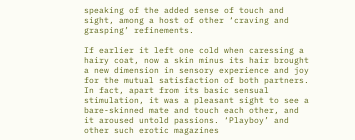speaking of the added sense of touch and sight, among a host of other ‘craving and grasping’ refinements.

If earlier it left one cold when caressing a hairy coat, now a skin minus its hair brought a new dimension in sensory experience and joy for the mutual satisfaction of both partners. In fact, apart from its basic sensual stimulation, it was a pleasant sight to see a bare-skinned mate and touch each other, and it aroused untold passions. ‘Playboy’ and other such erotic magazines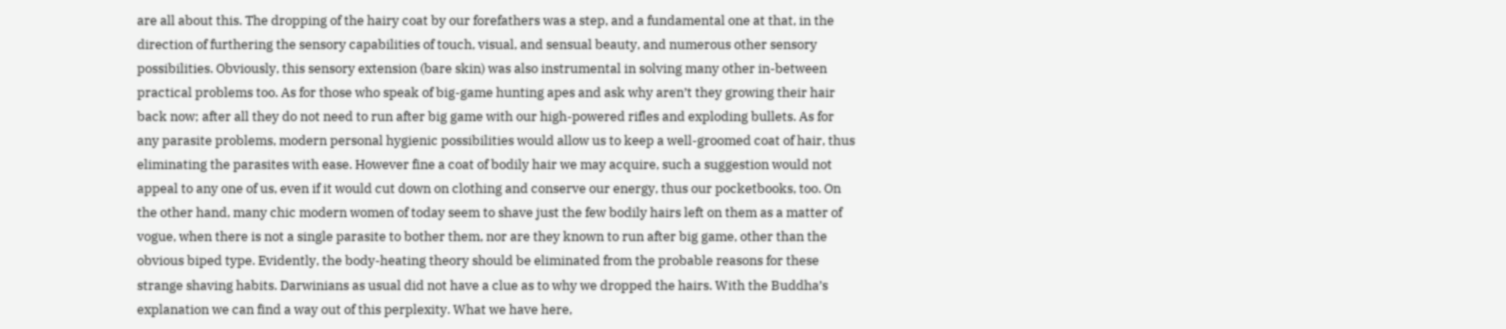are all about this. The dropping of the hairy coat by our forefathers was a step, and a fundamental one at that, in the direction of furthering the sensory capabilities of touch, visual, and sensual beauty, and numerous other sensory possibilities. Obviously, this sensory extension (bare skin) was also instrumental in solving many other in-between practical problems too. As for those who speak of big-game hunting apes and ask why aren’t they growing their hair back now; after all they do not need to run after big game with our high-powered rifles and exploding bullets. As for any parasite problems, modern personal hygienic possibilities would allow us to keep a well-groomed coat of hair, thus eliminating the parasites with ease. However fine a coat of bodily hair we may acquire, such a suggestion would not appeal to any one of us, even if it would cut down on clothing and conserve our energy, thus our pocketbooks, too. On the other hand, many chic modern women of today seem to shave just the few bodily hairs left on them as a matter of vogue, when there is not a single parasite to bother them, nor are they known to run after big game, other than the obvious biped type. Evidently, the body-heating theory should be eliminated from the probable reasons for these strange shaving habits. Darwinians as usual did not have a clue as to why we dropped the hairs. With the Buddha’s explanation we can find a way out of this perplexity. What we have here,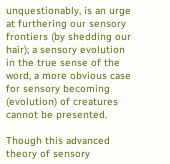unquestionably, is an urge at furthering our sensory frontiers (by shedding our hair); a sensory evolution in the true sense of the word, a more obvious case for sensory becoming (evolution) of creatures cannot be presented.

Though this advanced theory of sensory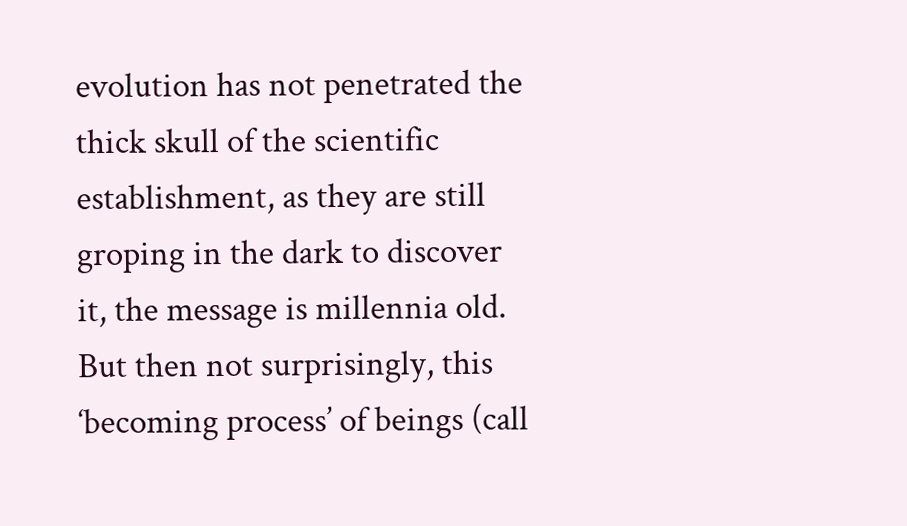evolution has not penetrated the thick skull of the scientific establishment, as they are still groping in the dark to discover it, the message is millennia old. But then not surprisingly, this ‘becoming process’ of beings (call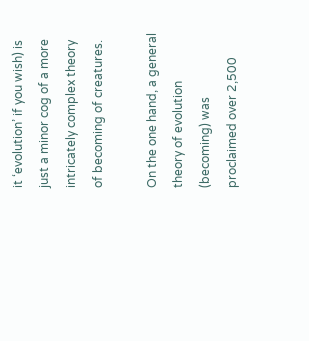it ‘evolution’ if you wish) is just a minor cog of a more intricately complex theory of becoming of creatures.

On the one hand, a general theory of evolution (becoming) was proclaimed over 2,500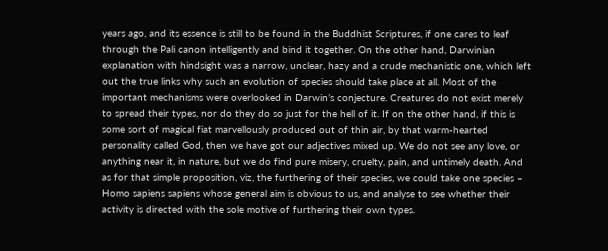years ago, and its essence is still to be found in the Buddhist Scriptures, if one cares to leaf through the Pali canon intelligently and bind it together. On the other hand, Darwinian explanation with hindsight was a narrow, unclear, hazy and a crude mechanistic one, which left out the true links why such an evolution of species should take place at all. Most of the important mechanisms were overlooked in Darwin’s conjecture. Creatures do not exist merely to spread their types, nor do they do so just for the hell of it. If on the other hand, if this is some sort of magical fiat marvellously produced out of thin air, by that warm-hearted personality called God, then we have got our adjectives mixed up. We do not see any love, or anything near it, in nature, but we do find pure misery, cruelty, pain, and untimely death. And as for that simple proposition, viz, the furthering of their species, we could take one species – Homo sapiens sapiens whose general aim is obvious to us, and analyse to see whether their activity is directed with the sole motive of furthering their own types.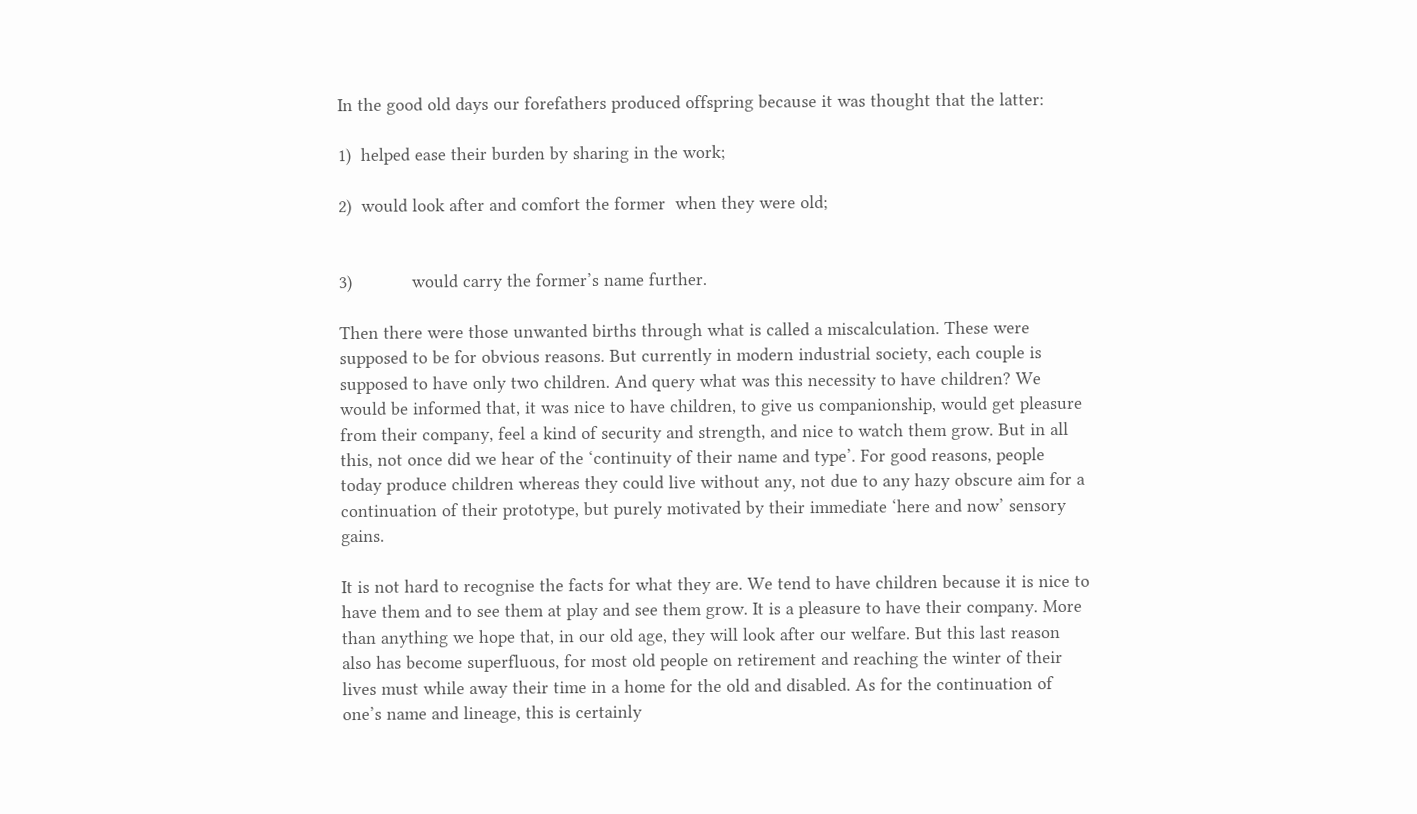In the good old days our forefathers produced offspring because it was thought that the latter:

1)  helped ease their burden by sharing in the work;

2)  would look after and comfort the former  when they were old;


3)            would carry the former’s name further.

Then there were those unwanted births through what is called a miscalculation. These were supposed to be for obvious reasons. But currently in modern industrial society, each couple is supposed to have only two children. And query what was this necessity to have children? We would be informed that, it was nice to have children, to give us companionship, would get pleasure from their company, feel a kind of security and strength, and nice to watch them grow. But in all this, not once did we hear of the ‘continuity of their name and type’. For good reasons, people today produce children whereas they could live without any, not due to any hazy obscure aim for a continuation of their prototype, but purely motivated by their immediate ‘here and now’ sensory gains.

It is not hard to recognise the facts for what they are. We tend to have children because it is nice to have them and to see them at play and see them grow. It is a pleasure to have their company. More than anything we hope that, in our old age, they will look after our welfare. But this last reason also has become superfluous, for most old people on retirement and reaching the winter of their lives must while away their time in a home for the old and disabled. As for the continuation of one’s name and lineage, this is certainly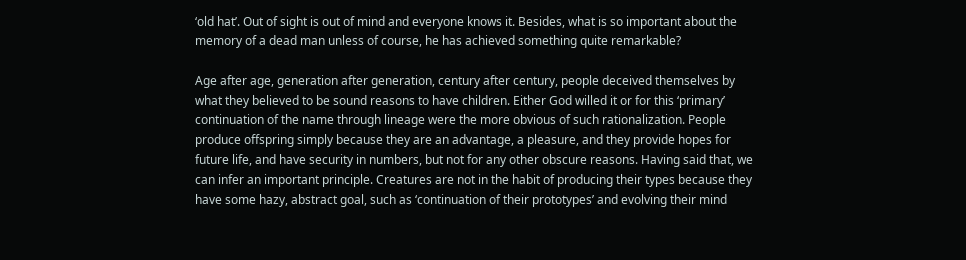‘old hat’. Out of sight is out of mind and everyone knows it. Besides, what is so important about the memory of a dead man unless of course, he has achieved something quite remarkable?

Age after age, generation after generation, century after century, people deceived themselves by what they believed to be sound reasons to have children. Either God willed it or for this ‘primary’ continuation of the name through lineage were the more obvious of such rationalization. People produce offspring simply because they are an advantage, a pleasure, and they provide hopes for future life, and have security in numbers, but not for any other obscure reasons. Having said that, we can infer an important principle. Creatures are not in the habit of producing their types because they have some hazy, abstract goal, such as ‘continuation of their prototypes’ and evolving their mind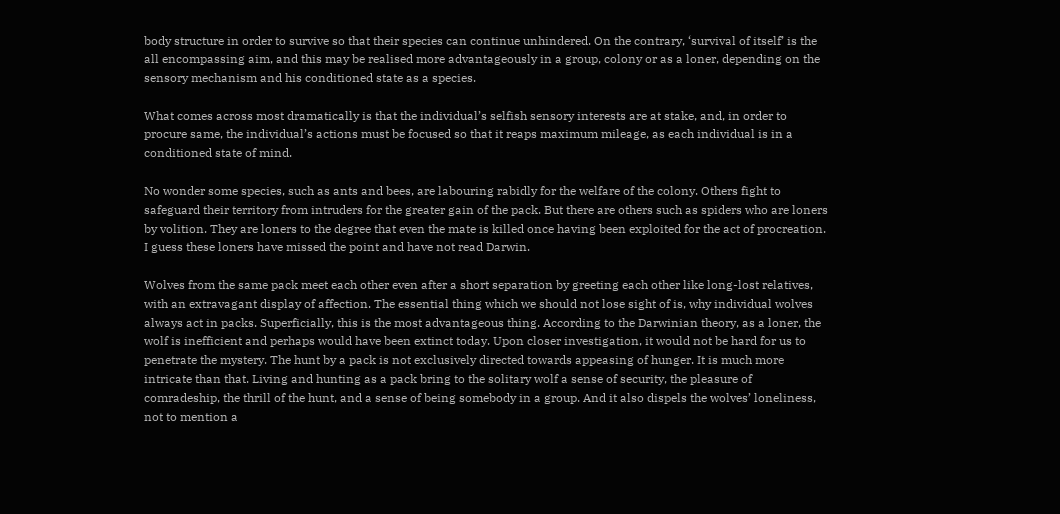body structure in order to survive so that their species can continue unhindered. On the contrary, ‘survival of itself’ is the all encompassing aim, and this may be realised more advantageously in a group, colony or as a loner, depending on the sensory mechanism and his conditioned state as a species.

What comes across most dramatically is that the individual’s selfish sensory interests are at stake, and, in order to procure same, the individual’s actions must be focused so that it reaps maximum mileage, as each individual is in a conditioned state of mind.

No wonder some species, such as ants and bees, are labouring rabidly for the welfare of the colony. Others fight to safeguard their territory from intruders for the greater gain of the pack. But there are others such as spiders who are loners by volition. They are loners to the degree that even the mate is killed once having been exploited for the act of procreation. I guess these loners have missed the point and have not read Darwin.

Wolves from the same pack meet each other even after a short separation by greeting each other like long-lost relatives, with an extravagant display of affection. The essential thing which we should not lose sight of is, why individual wolves always act in packs. Superficially, this is the most advantageous thing. According to the Darwinian theory, as a loner, the wolf is inefficient and perhaps would have been extinct today. Upon closer investigation, it would not be hard for us to penetrate the mystery. The hunt by a pack is not exclusively directed towards appeasing of hunger. It is much more intricate than that. Living and hunting as a pack bring to the solitary wolf a sense of security, the pleasure of comradeship, the thrill of the hunt, and a sense of being somebody in a group. And it also dispels the wolves’ loneliness, not to mention a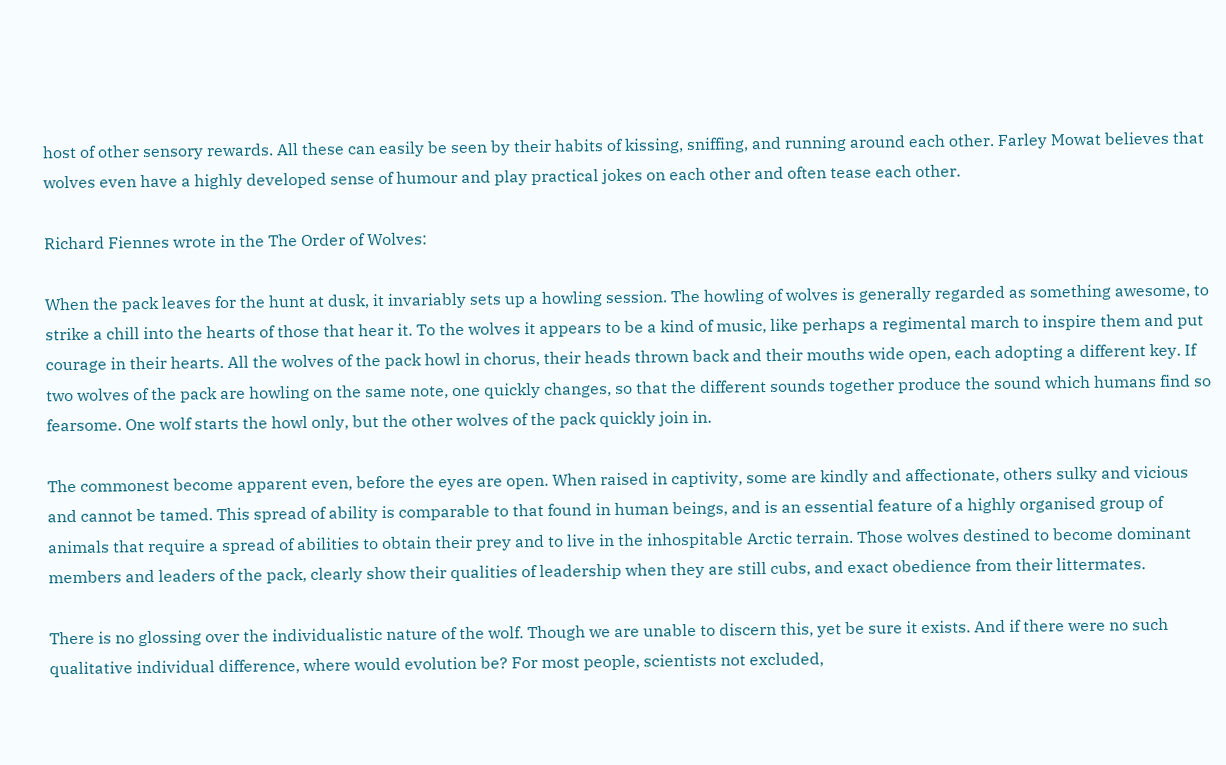host of other sensory rewards. All these can easily be seen by their habits of kissing, sniffing, and running around each other. Farley Mowat believes that wolves even have a highly developed sense of humour and play practical jokes on each other and often tease each other.

Richard Fiennes wrote in the The Order of Wolves:

When the pack leaves for the hunt at dusk, it invariably sets up a howling session. The howling of wolves is generally regarded as something awesome, to strike a chill into the hearts of those that hear it. To the wolves it appears to be a kind of music, like perhaps a regimental march to inspire them and put courage in their hearts. All the wolves of the pack howl in chorus, their heads thrown back and their mouths wide open, each adopting a different key. If two wolves of the pack are howling on the same note, one quickly changes, so that the different sounds together produce the sound which humans find so fearsome. One wolf starts the howl only, but the other wolves of the pack quickly join in.

The commonest become apparent even, before the eyes are open. When raised in captivity, some are kindly and affectionate, others sulky and vicious and cannot be tamed. This spread of ability is comparable to that found in human beings, and is an essential feature of a highly organised group of animals that require a spread of abilities to obtain their prey and to live in the inhospitable Arctic terrain. Those wolves destined to become dominant members and leaders of the pack, clearly show their qualities of leadership when they are still cubs, and exact obedience from their littermates.

There is no glossing over the individualistic nature of the wolf. Though we are unable to discern this, yet be sure it exists. And if there were no such qualitative individual difference, where would evolution be? For most people, scientists not excluded,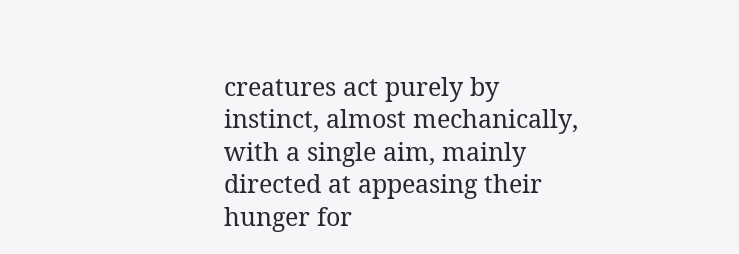creatures act purely by instinct, almost mechanically, with a single aim, mainly directed at appeasing their hunger for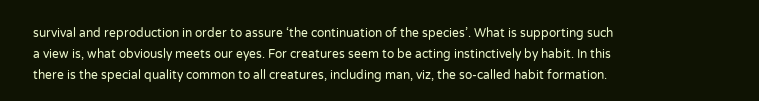survival and reproduction in order to assure ‘the continuation of the species’. What is supporting such a view is, what obviously meets our eyes. For creatures seem to be acting instinctively by habit. In this there is the special quality common to all creatures, including man, viz, the so-called habit formation.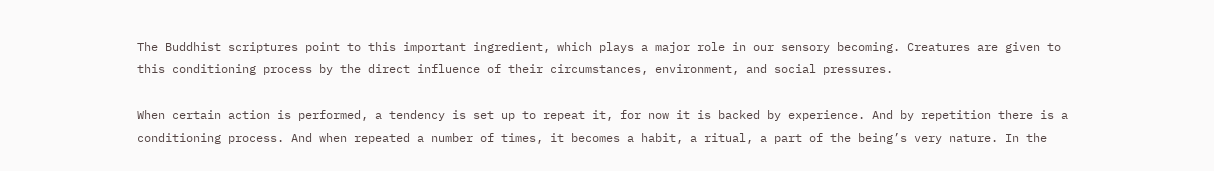The Buddhist scriptures point to this important ingredient, which plays a major role in our sensory becoming. Creatures are given to this conditioning process by the direct influence of their circumstances, environment, and social pressures.

When certain action is performed, a tendency is set up to repeat it, for now it is backed by experience. And by repetition there is a conditioning process. And when repeated a number of times, it becomes a habit, a ritual, a part of the being’s very nature. In the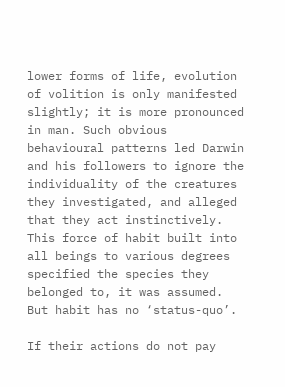lower forms of life, evolution of volition is only manifested slightly; it is more pronounced in man. Such obvious behavioural patterns led Darwin and his followers to ignore the individuality of the creatures they investigated, and alleged that they act instinctively. This force of habit built into all beings to various degrees specified the species they belonged to, it was assumed. But habit has no ‘status-quo’.

If their actions do not pay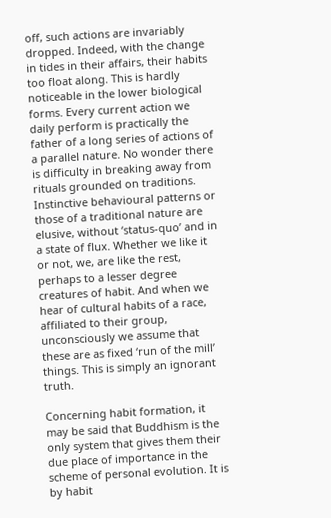off, such actions are invariably dropped. Indeed, with the change in tides in their affairs, their habits too float along. This is hardly noticeable in the lower biological forms. Every current action we daily perform is practically the father of a long series of actions of a parallel nature. No wonder there is difficulty in breaking away from rituals grounded on traditions. Instinctive behavioural patterns or those of a traditional nature are elusive, without ‘status-quo’ and in a state of flux. Whether we like it or not, we, are like the rest, perhaps to a lesser degree creatures of habit. And when we hear of cultural habits of a race, affiliated to their group, unconsciously we assume that these are as fixed ‘run of the mill’ things. This is simply an ignorant truth.

Concerning habit formation, it may be said that Buddhism is the only system that gives them their due place of importance in the scheme of personal evolution. It is by habit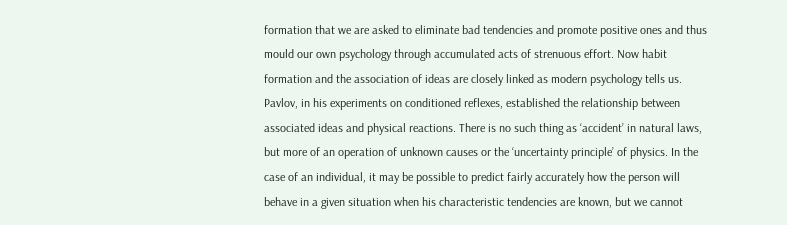formation that we are asked to eliminate bad tendencies and promote positive ones and thus mould our own psychology through accumulated acts of strenuous effort. Now habit formation and the association of ideas are closely linked as modern psychology tells us. Pavlov, in his experiments on conditioned reflexes, established the relationship between associated ideas and physical reactions. There is no such thing as ‘accident’ in natural laws, but more of an operation of unknown causes or the ‘uncertainty principle’ of physics. In the case of an individual, it may be possible to predict fairly accurately how the person will behave in a given situation when his characteristic tendencies are known, but we cannot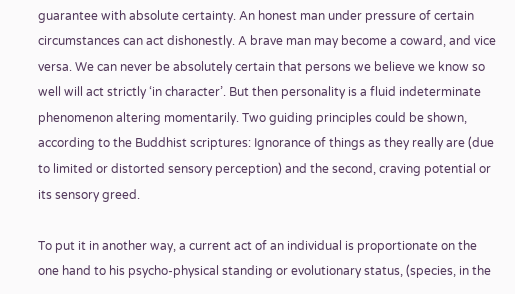guarantee with absolute certainty. An honest man under pressure of certain circumstances can act dishonestly. A brave man may become a coward, and vice versa. We can never be absolutely certain that persons we believe we know so well will act strictly ‘in character’. But then personality is a fluid indeterminate phenomenon altering momentarily. Two guiding principles could be shown, according to the Buddhist scriptures: Ignorance of things as they really are (due to limited or distorted sensory perception) and the second, craving potential or its sensory greed.

To put it in another way, a current act of an individual is proportionate on the one hand to his psycho-physical standing or evolutionary status, (species, in the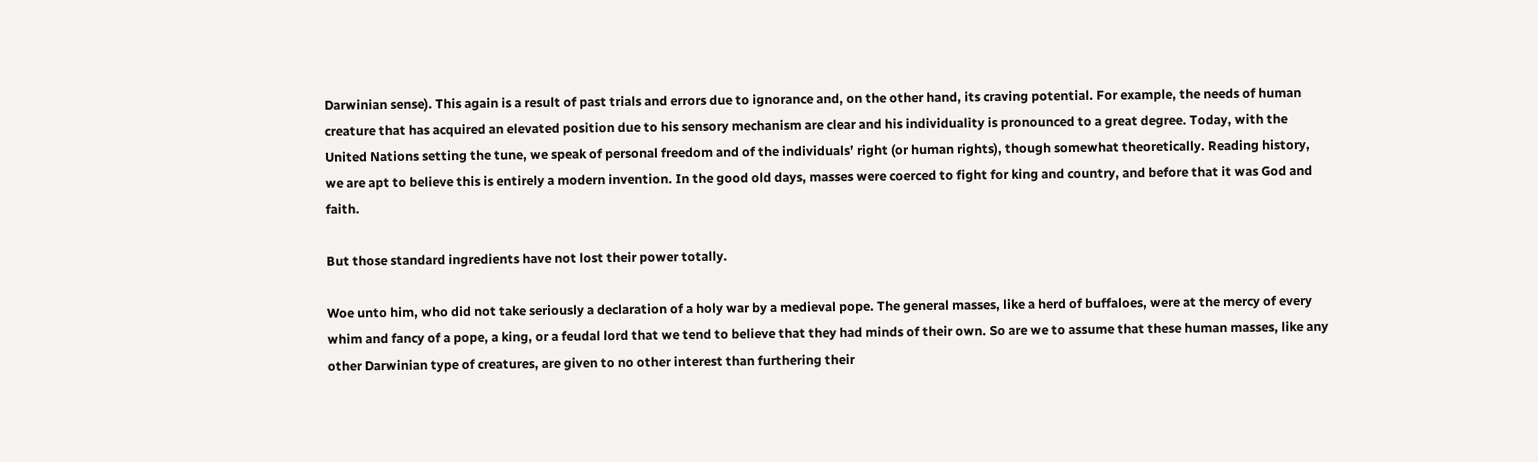Darwinian sense). This again is a result of past trials and errors due to ignorance and, on the other hand, its craving potential. For example, the needs of human creature that has acquired an elevated position due to his sensory mechanism are clear and his individuality is pronounced to a great degree. Today, with the United Nations setting the tune, we speak of personal freedom and of the individuals’ right (or human rights), though somewhat theoretically. Reading history, we are apt to believe this is entirely a modern invention. In the good old days, masses were coerced to fight for king and country, and before that it was God and faith.

But those standard ingredients have not lost their power totally.

Woe unto him, who did not take seriously a declaration of a holy war by a medieval pope. The general masses, like a herd of buffaloes, were at the mercy of every whim and fancy of a pope, a king, or a feudal lord that we tend to believe that they had minds of their own. So are we to assume that these human masses, like any other Darwinian type of creatures, are given to no other interest than furthering their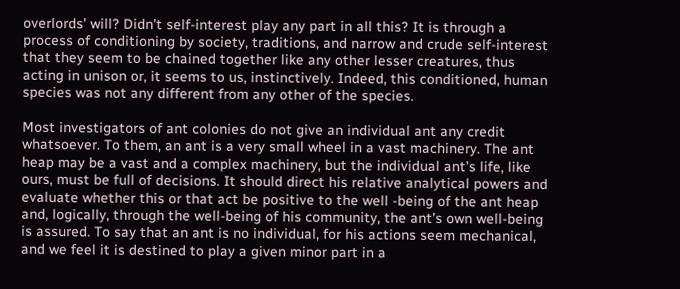overlords’ will? Didn’t self-interest play any part in all this? It is through a process of conditioning by society, traditions, and narrow and crude self-interest that they seem to be chained together like any other lesser creatures, thus acting in unison or, it seems to us, instinctively. Indeed, this conditioned, human species was not any different from any other of the species.

Most investigators of ant colonies do not give an individual ant any credit whatsoever. To them, an ant is a very small wheel in a vast machinery. The ant heap may be a vast and a complex machinery, but the individual ant’s life, like ours, must be full of decisions. It should direct his relative analytical powers and evaluate whether this or that act be positive to the well -being of the ant heap and, logically, through the well-being of his community, the ant’s own well-being is assured. To say that an ant is no individual, for his actions seem mechanical, and we feel it is destined to play a given minor part in a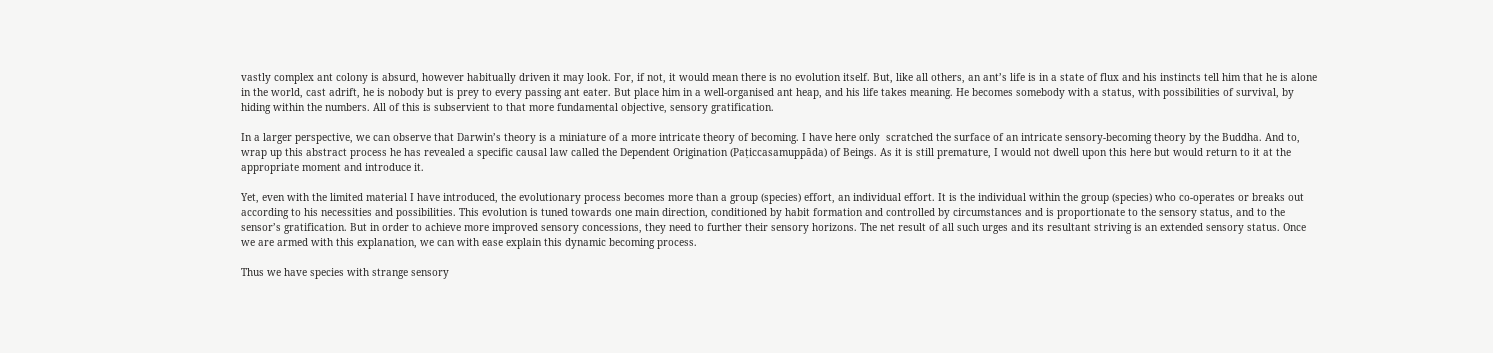vastly complex ant colony is absurd, however habitually driven it may look. For, if not, it would mean there is no evolution itself. But, like all others, an ant’s life is in a state of flux and his instincts tell him that he is alone in the world, cast adrift, he is nobody but is prey to every passing ant eater. But place him in a well-organised ant heap, and his life takes meaning. He becomes somebody with a status, with possibilities of survival, by hiding within the numbers. All of this is subservient to that more fundamental objective, sensory gratification.

In a larger perspective, we can observe that Darwin’s theory is a miniature of a more intricate theory of becoming. I have here only  scratched the surface of an intricate sensory-becoming theory by the Buddha. And to, wrap up this abstract process he has revealed a specific causal law called the Dependent Origination (Paṭiccasamuppāda) of Beings. As it is still premature, I would not dwell upon this here but would return to it at the appropriate moment and introduce it.

Yet, even with the limited material I have introduced, the evolutionary process becomes more than a group (species) effort, an individual effort. It is the individual within the group (species) who co-operates or breaks out according to his necessities and possibilities. This evolution is tuned towards one main direction, conditioned by habit formation and controlled by circumstances and is proportionate to the sensory status, and to the sensor’s gratification. But in order to achieve more improved sensory concessions, they need to further their sensory horizons. The net result of all such urges and its resultant striving is an extended sensory status. Once we are armed with this explanation, we can with ease explain this dynamic becoming process.

Thus we have species with strange sensory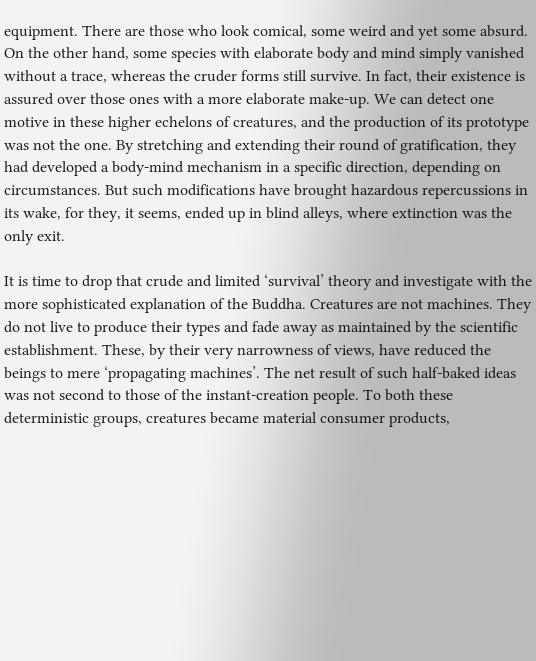equipment. There are those who look comical, some weird and yet some absurd. On the other hand, some species with elaborate body and mind simply vanished without a trace, whereas the cruder forms still survive. In fact, their existence is assured over those ones with a more elaborate make-up. We can detect one motive in these higher echelons of creatures, and the production of its prototype was not the one. By stretching and extending their round of gratification, they had developed a body-mind mechanism in a specific direction, depending on circumstances. But such modifications have brought hazardous repercussions in its wake, for they, it seems, ended up in blind alleys, where extinction was the only exit.

It is time to drop that crude and limited ‘survival’ theory and investigate with the more sophisticated explanation of the Buddha. Creatures are not machines. They do not live to produce their types and fade away as maintained by the scientific establishment. These, by their very narrowness of views, have reduced the beings to mere ‘propagating machines’. The net result of such half-baked ideas was not second to those of the instant-creation people. To both these deterministic groups, creatures became material consumer products,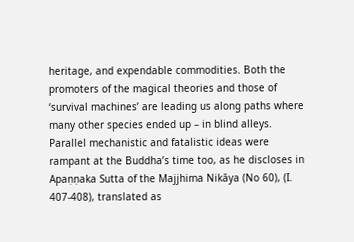heritage, and expendable commodities. Both the promoters of the magical theories and those of ‘survival machines’ are leading us along paths where many other species ended up – in blind alleys. Parallel mechanistic and fatalistic ideas were rampant at the Buddha’s time too, as he discloses in Apaṇṇaka Sutta of the Majjhima Nikāya (No 60), (I. 407-408), translated as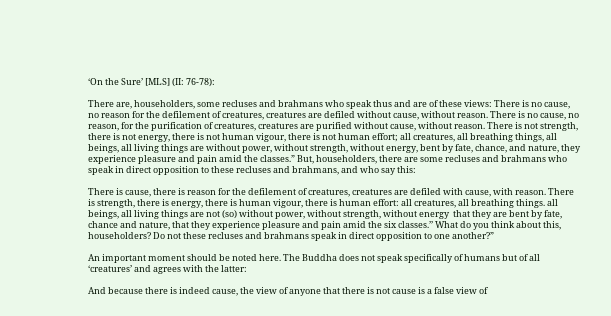‘On the Sure’ [MLS] (II: 76-78):

There are, householders, some recluses and brahmans who speak thus and are of these views: There is no cause, no reason for the defilement of creatures, creatures are defiled without cause, without reason. There is no cause, no reason, for the purification of creatures, creatures are purified without cause, without reason. There is not strength, there is not energy, there is not human vigour, there is not human effort; all creatures, all breathing things, all beings, all living things are without power, without strength, without energy, bent by fate, chance, and nature, they experience pleasure and pain amid the classes.” But, householders, there are some recluses and brahmans who speak in direct opposition to these recluses and brahmans, and who say this:

There is cause, there is reason for the defilement of creatures, creatures are defiled with cause, with reason. There is strength, there is energy, there is human vigour, there is human effort: all creatures, all breathing things. all beings, all living things are not (so) without power, without strength, without energy  that they are bent by fate, chance and nature, that they experience pleasure and pain amid the six classes.’’ What do you think about this, householders? Do not these recluses and brahmans speak in direct opposition to one another?”

An important moment should be noted here. The Buddha does not speak specifically of humans but of all ‘creatures’ and agrees with the latter:

And because there is indeed cause, the view of anyone that there is not cause is a false view of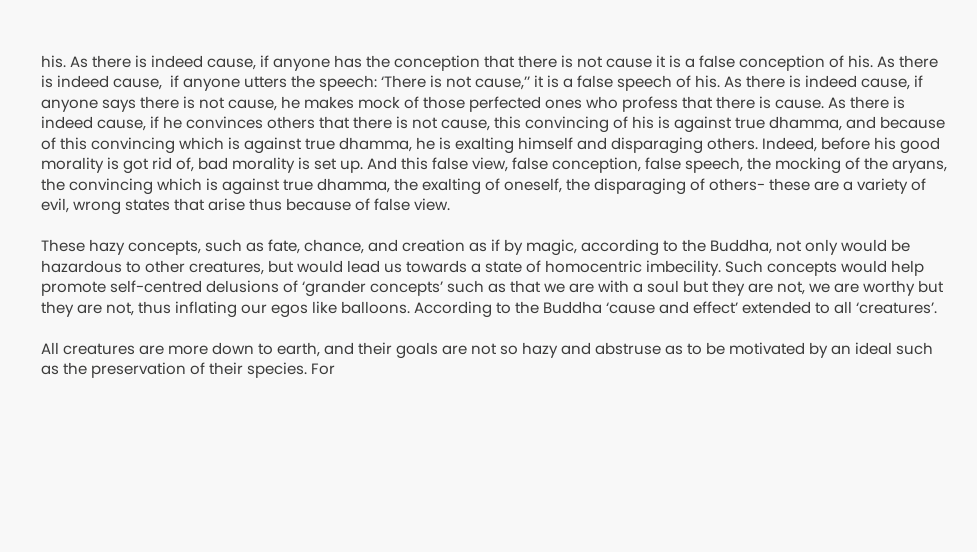his. As there is indeed cause, if anyone has the conception that there is not cause it is a false conception of his. As there is indeed cause,  if anyone utters the speech: ‘There is not cause,’’ it is a false speech of his. As there is indeed cause, if anyone says there is not cause, he makes mock of those perfected ones who profess that there is cause. As there is indeed cause, if he convinces others that there is not cause, this convincing of his is against true dhamma, and because of this convincing which is against true dhamma, he is exalting himself and disparaging others. Indeed, before his good morality is got rid of, bad morality is set up. And this false view, false conception, false speech, the mocking of the aryans, the convincing which is against true dhamma, the exalting of oneself, the disparaging of others- these are a variety of evil, wrong states that arise thus because of false view.

These hazy concepts, such as fate, chance, and creation as if by magic, according to the Buddha, not only would be hazardous to other creatures, but would lead us towards a state of homocentric imbecility. Such concepts would help promote self-centred delusions of ‘grander concepts’ such as that we are with a soul but they are not, we are worthy but they are not, thus inflating our egos like balloons. According to the Buddha ‘cause and effect’ extended to all ‘creatures’.

All creatures are more down to earth, and their goals are not so hazy and abstruse as to be motivated by an ideal such as the preservation of their species. For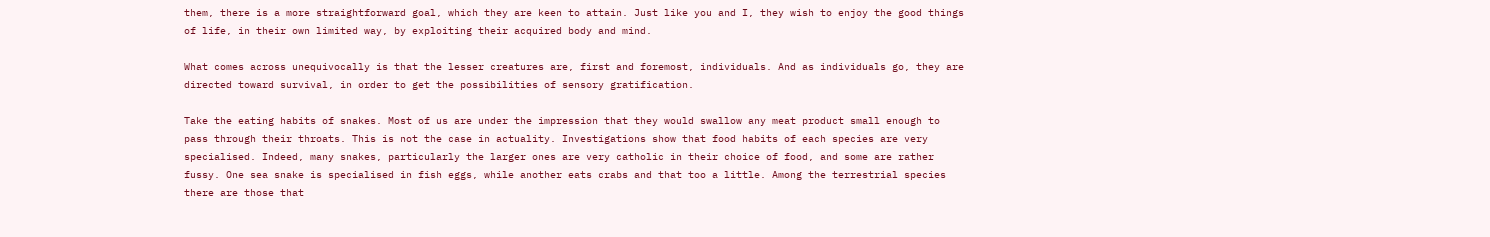them, there is a more straightforward goal, which they are keen to attain. Just like you and I, they wish to enjoy the good things of life, in their own limited way, by exploiting their acquired body and mind.

What comes across unequivocally is that the lesser creatures are, first and foremost, individuals. And as individuals go, they are directed toward survival, in order to get the possibilities of sensory gratification.

Take the eating habits of snakes. Most of us are under the impression that they would swallow any meat product small enough to pass through their throats. This is not the case in actuality. Investigations show that food habits of each species are very specialised. Indeed, many snakes, particularly the larger ones are very catholic in their choice of food, and some are rather fussy. One sea snake is specialised in fish eggs, while another eats crabs and that too a little. Among the terrestrial species there are those that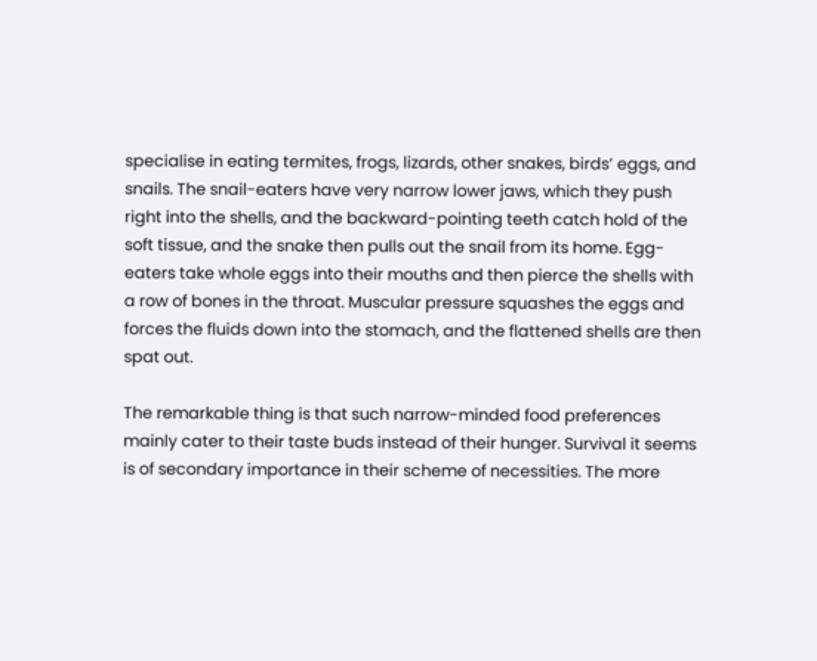specialise in eating termites, frogs, lizards, other snakes, birds’ eggs, and snails. The snail-eaters have very narrow lower jaws, which they push right into the shells, and the backward-pointing teeth catch hold of the soft tissue, and the snake then pulls out the snail from its home. Egg-eaters take whole eggs into their mouths and then pierce the shells with a row of bones in the throat. Muscular pressure squashes the eggs and forces the fluids down into the stomach, and the flattened shells are then spat out.

The remarkable thing is that such narrow-minded food preferences mainly cater to their taste buds instead of their hunger. Survival it seems is of secondary importance in their scheme of necessities. The more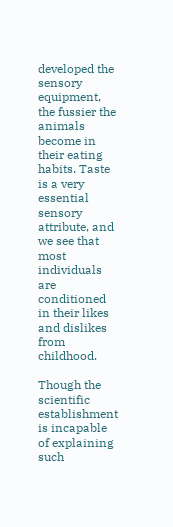developed the sensory equipment, the fussier the animals become in their eating habits. Taste is a very essential sensory attribute, and we see that most individuals are conditioned in their likes and dislikes from childhood.

Though the scientific establishment is incapable of explaining such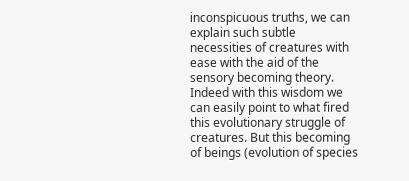inconspicuous truths, we can explain such subtle necessities of creatures with ease with the aid of the sensory becoming theory. Indeed with this wisdom we can easily point to what fired this evolutionary struggle of creatures. But this becoming of beings (evolution of species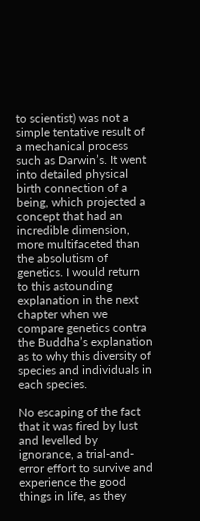to scientist) was not a simple tentative result of a mechanical process such as Darwin’s. It went into detailed physical birth connection of a being, which projected a concept that had an incredible dimension, more multifaceted than the absolutism of genetics. I would return to this astounding explanation in the next chapter when we compare genetics contra the Buddha’s explanation as to why this diversity of species and individuals in each species.

No escaping of the fact that it was fired by lust and levelled by ignorance, a trial-and-error effort to survive and experience the good things in life, as they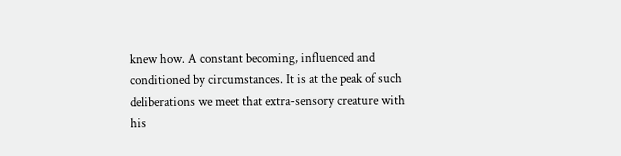knew how. A constant becoming, influenced and conditioned by circumstances. It is at the peak of such deliberations we meet that extra-sensory creature with his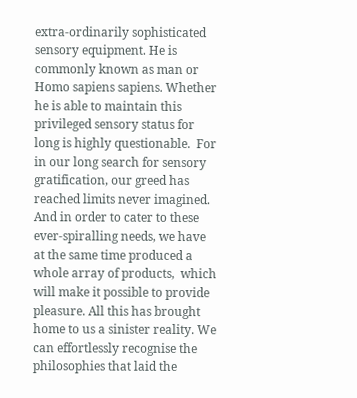extra-ordinarily sophisticated sensory equipment. He is commonly known as man or Homo sapiens sapiens. Whether he is able to maintain this privileged sensory status for long is highly questionable.  For in our long search for sensory gratification, our greed has reached limits never imagined. And in order to cater to these ever-spiralling needs, we have at the same time produced a whole array of products,  which will make it possible to provide pleasure. All this has brought home to us a sinister reality. We can effortlessly recognise the philosophies that laid the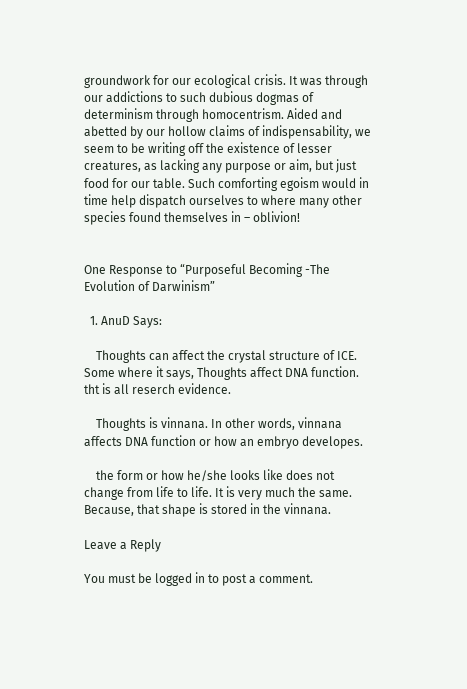groundwork for our ecological crisis. It was through our addictions to such dubious dogmas of determinism through homocentrism. Aided and abetted by our hollow claims of indispensability, we seem to be writing off the existence of lesser creatures, as lacking any purpose or aim, but just food for our table. Such comforting egoism would in time help dispatch ourselves to where many other species found themselves in – oblivion!


One Response to “Purposeful Becoming -The Evolution of Darwinism”

  1. AnuD Says:

    Thoughts can affect the crystal structure of ICE. Some where it says, Thoughts affect DNA function. tht is all reserch evidence.

    Thoughts is vinnana. In other words, vinnana affects DNA function or how an embryo developes.

    the form or how he/she looks like does not change from life to life. It is very much the same. Because, that shape is stored in the vinnana.

Leave a Reply

You must be logged in to post a comment.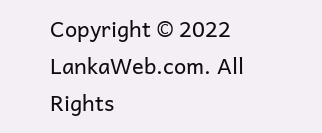Copyright © 2022 LankaWeb.com. All Rights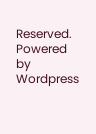Reserved. Powered by Wordpress